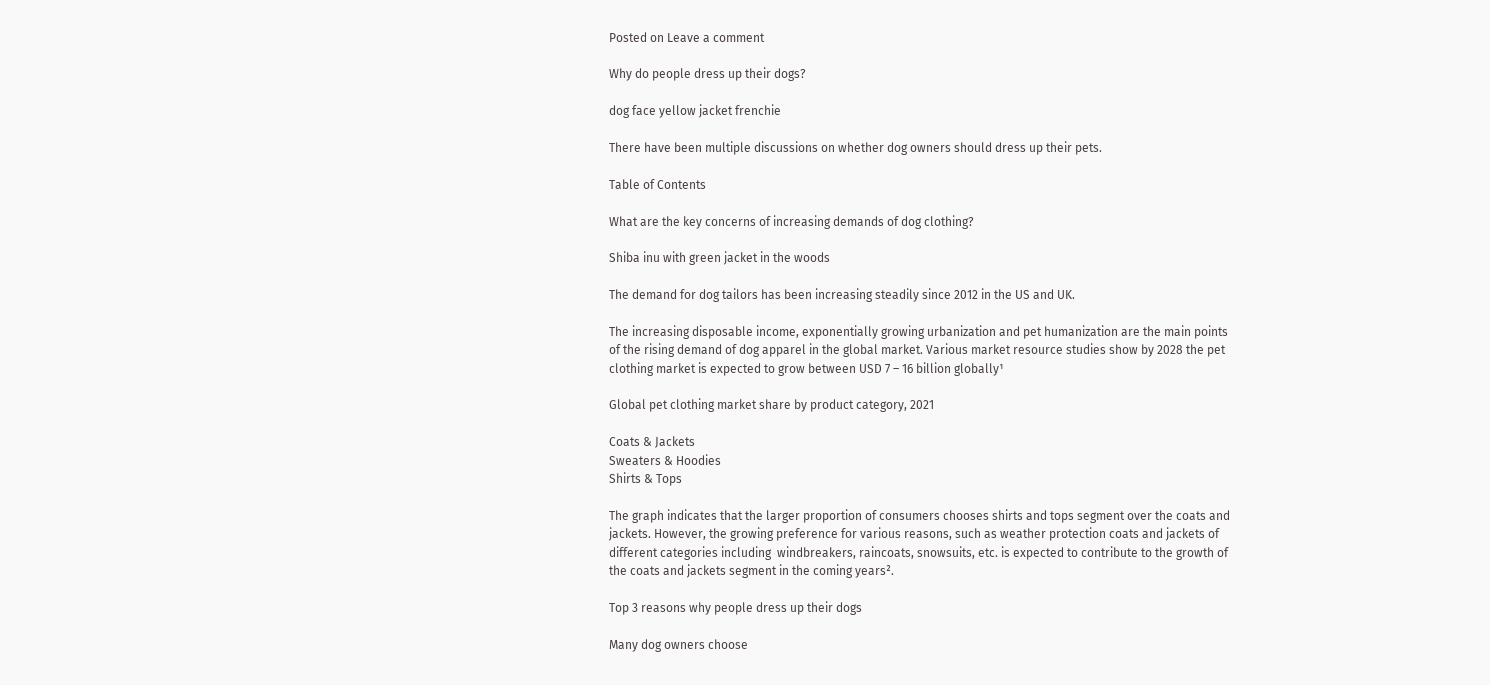Posted on Leave a comment

Why do people dress up their dogs?

dog face yellow jacket frenchie

There have been multiple discussions on whether dog owners should dress up their pets.

Table of Contents

What are the key concerns of increasing demands of dog clothing?

Shiba inu with green jacket in the woods

The demand for dog tailors has been increasing steadily since 2012 in the US and UK.

The increasing disposable income, exponentially growing urbanization and pet humanization are the main points of the rising demand of dog apparel in the global market. Various market resource studies show by 2028 the pet clothing market is expected to grow between USD 7 – 16 billion globally¹

Global pet clothing market share by product category, 2021

Coats & Jackets
Sweaters & Hoodies
Shirts & Tops

The graph indicates that the larger proportion of consumers chooses shirts and tops segment over the coats and jackets. However, the growing preference for various reasons, such as weather protection coats and jackets of different categories including  windbreakers, raincoats, snowsuits, etc. is expected to contribute to the growth of the coats and jackets segment in the coming years².

Top 3 reasons why people dress up their dogs

Many dog owners choose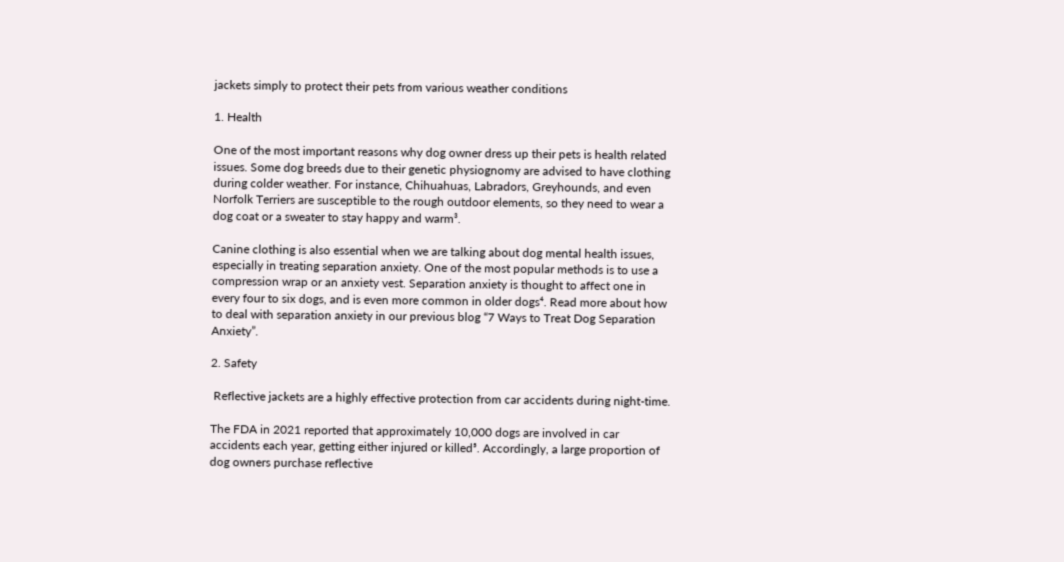jackets simply to protect their pets from various weather conditions

1. Health

One of the most important reasons why dog owner dress up their pets is health related issues. Some dog breeds due to their genetic physiognomy are advised to have clothing during colder weather. For instance, Chihuahuas, Labradors, Greyhounds, and even Norfolk Terriers are susceptible to the rough outdoor elements, so they need to wear a dog coat or a sweater to stay happy and warm³.

Canine clothing is also essential when we are talking about dog mental health issues, especially in treating separation anxiety. One of the most popular methods is to use a compression wrap or an anxiety vest. Separation anxiety is thought to affect one in every four to six dogs, and is even more common in older dogs⁴. Read more about how to deal with separation anxiety in our previous blog “7 Ways to Treat Dog Separation Anxiety”.

2. Safety

 Reflective jackets are a highly effective protection from car accidents during night-time.

The FDA in 2021 reported that approximately 10,000 dogs are involved in car accidents each year, getting either injured or killed⁵. Accordingly, a large proportion of dog owners purchase reflective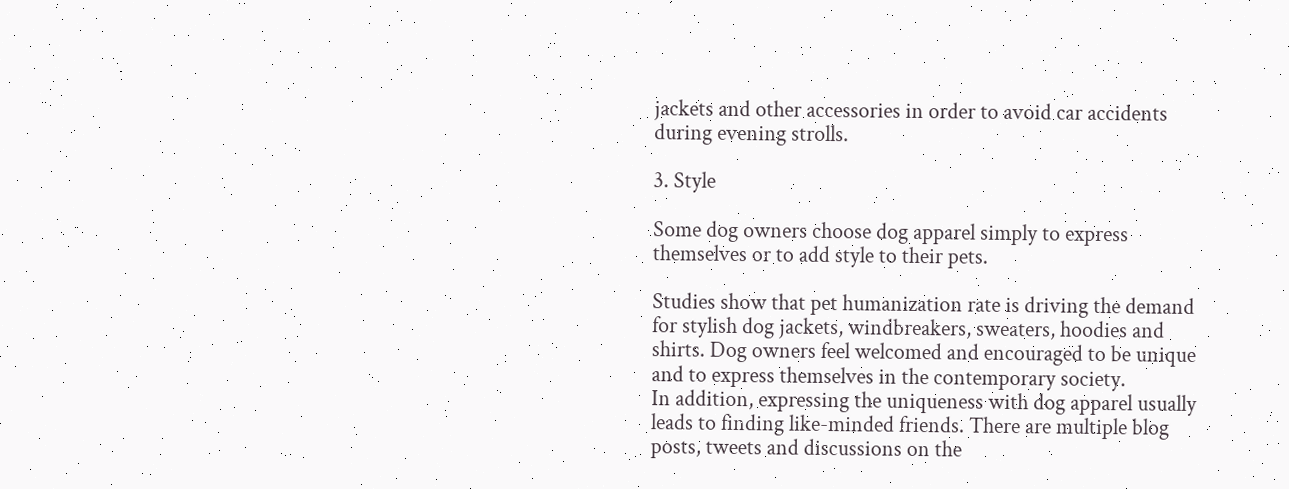jackets and other accessories in order to avoid car accidents during evening strolls.

3. Style

Some dog owners choose dog apparel simply to express themselves or to add style to their pets.

Studies show that pet humanization rate is driving the demand for stylish dog jackets, windbreakers, sweaters, hoodies and shirts. Dog owners feel welcomed and encouraged to be unique and to express themselves in the contemporary society.
In addition, expressing the uniqueness with dog apparel usually leads to finding like-minded friends. There are multiple blog posts, tweets and discussions on the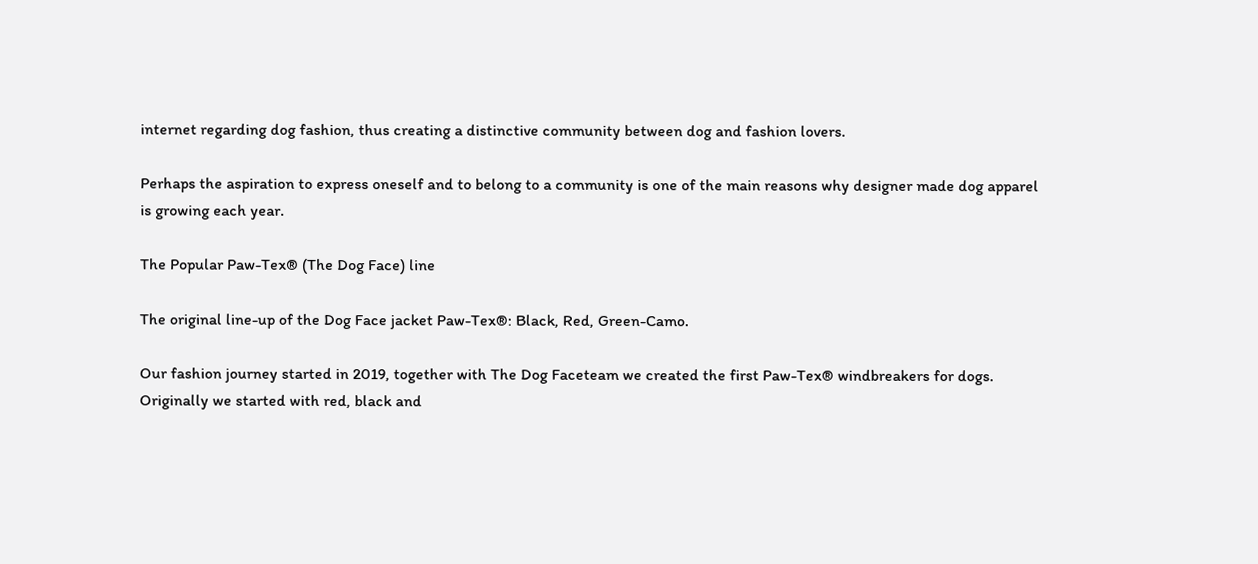internet regarding dog fashion, thus creating a distinctive community between dog and fashion lovers.

Perhaps the aspiration to express oneself and to belong to a community is one of the main reasons why designer made dog apparel is growing each year.

The Popular Paw-Tex® (The Dog Face) line

The original line-up of the Dog Face jacket Paw-Tex®: Black, Red, Green-Camo.

Our fashion journey started in 2019, together with The Dog Faceteam we created the first Paw-Tex® windbreakers for dogs. Originally we started with red, black and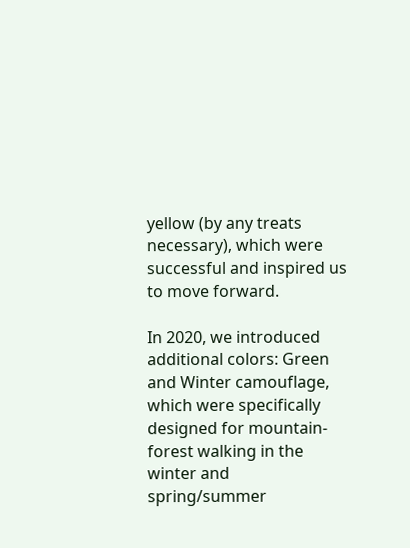yellow (by any treats necessary), which were successful and inspired us to move forward.

In 2020, we introduced additional colors: Green and Winter camouflage, which were specifically designed for mountain-forest walking in the winter and spring/summer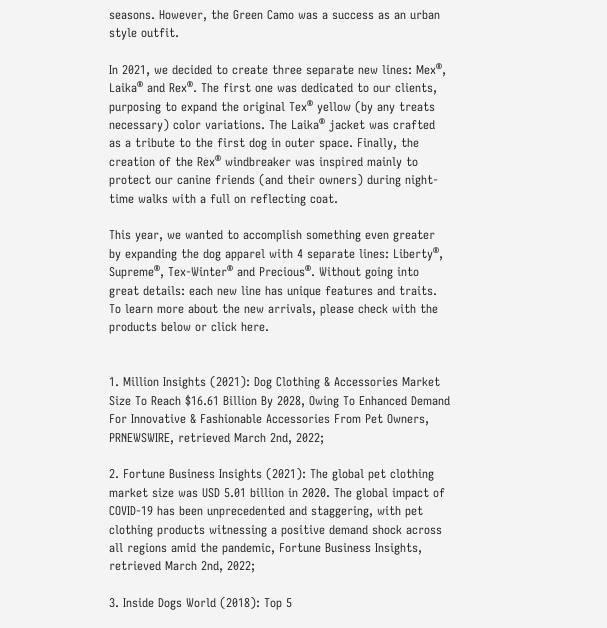seasons. However, the Green Camo was a success as an urban style outfit.

In 2021, we decided to create three separate new lines: Mex®, Laika® and Rex®. The first one was dedicated to our clients, purposing to expand the original Tex® yellow (by any treats necessary) color variations. The Laika® jacket was crafted as a tribute to the first dog in outer space. Finally, the creation of the Rex® windbreaker was inspired mainly to protect our canine friends (and their owners) during night-time walks with a full on reflecting coat.

This year, we wanted to accomplish something even greater by expanding the dog apparel with 4 separate lines: Liberty®, Supreme®, Tex-Winter® and Precious®. Without going into great details: each new line has unique features and traits. To learn more about the new arrivals, please check with the products below or click here.


1. Million Insights (2021): Dog Clothing & Accessories Market Size To Reach $16.61 Billion By 2028, Owing To Enhanced Demand For Innovative & Fashionable Accessories From Pet Owners, PRNEWSWIRE, retrieved March 2nd, 2022;

2. Fortune Business Insights (2021): The global pet clothing market size was USD 5.01 billion in 2020. The global impact of COVID-19 has been unprecedented and staggering, with pet clothing products witnessing a positive demand shock across all regions amid the pandemic, Fortune Business Insights, retrieved March 2nd, 2022;

3. Inside Dogs World (2018): Top 5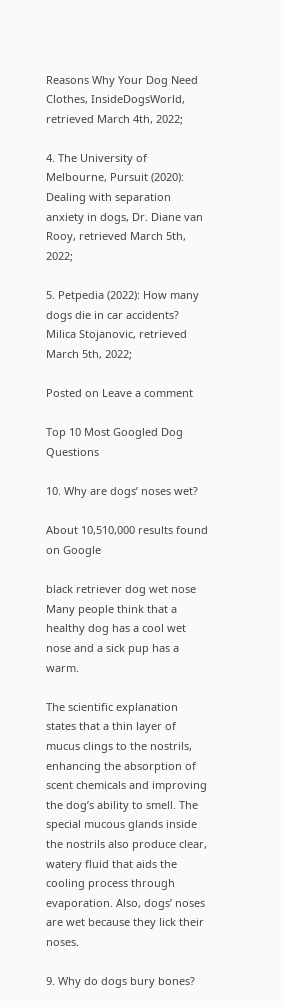Reasons Why Your Dog Need Clothes, InsideDogsWorld, retrieved March 4th, 2022;

4. The University of Melbourne, Pursuit (2020): Dealing with separation anxiety in dogs, Dr. Diane van Rooy, retrieved March 5th, 2022;

5. Petpedia (2022): How many dogs die in car accidents? Milica Stojanovic, retrieved March 5th, 2022;

Posted on Leave a comment

Top 10 Most Googled Dog Questions

10. Why are dogs’ noses wet?

About 10,510,000 results found on Google

black retriever dog wet nose
Many people think that a healthy dog has a cool wet nose and a sick pup has a warm.

The scientific explanation states that a thin layer of mucus clings to the nostrils, enhancing the absorption of scent chemicals and improving the dog’s ability to smell. The special mucous glands inside the nostrils also produce clear, watery fluid that aids the cooling process through evaporation. Also, dogs’ noses are wet because they lick their noses.

9. Why do dogs bury bones?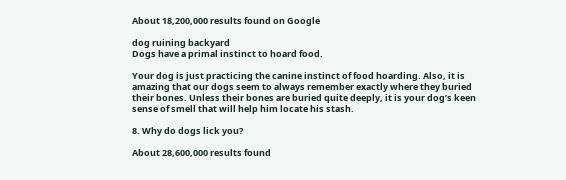About 18,200,000 results found on Google

dog ruining backyard
Dogs have a primal instinct to hoard food.

Your dog is just practicing the canine instinct of food hoarding. Also, it is amazing that our dogs seem to always remember exactly where they buried their bones. Unless their bones are buried quite deeply, it is your dog’s keen sense of smell that will help him locate his stash.

8. Why do dogs lick you?

About 28,600,000 results found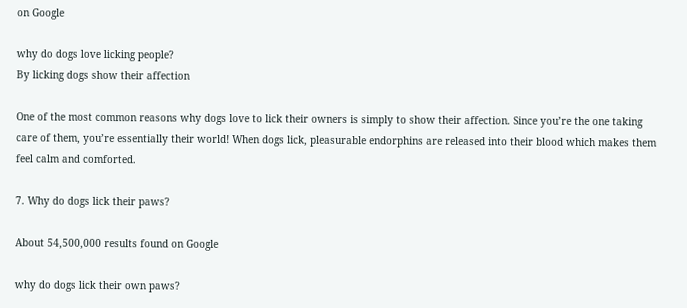on Google

why do dogs love licking people?
By licking dogs show their affection

One of the most common reasons why dogs love to lick their owners is simply to show their affection. Since you’re the one taking care of them, you’re essentially their world! When dogs lick, pleasurable endorphins are released into their blood which makes them feel calm and comforted.

7. Why do dogs lick their paws?

About 54,500,000 results found on Google

why do dogs lick their own paws?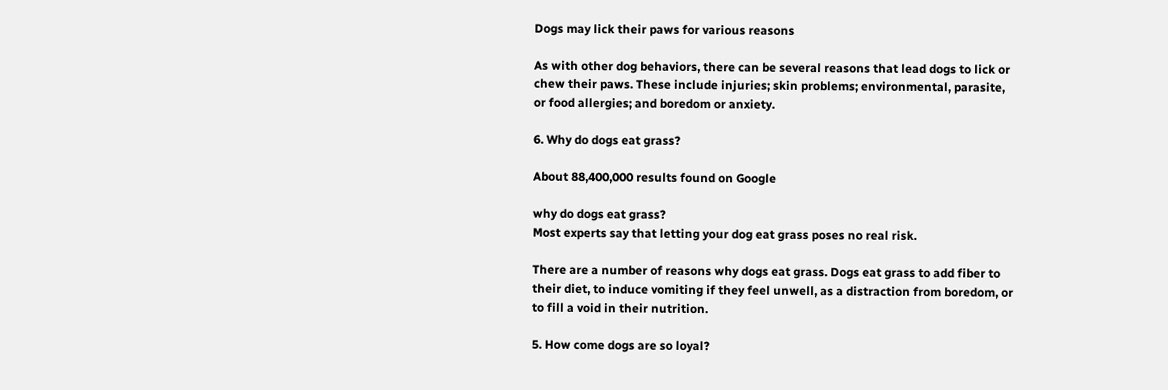Dogs may lick their paws for various reasons

As with other dog behaviors, there can be several reasons that lead dogs to lick or chew their paws. These include injuries; skin problems; environmental, parasite, or food allergies; and boredom or anxiety.

6. Why do dogs eat grass?

About 88,400,000 results found on Google

why do dogs eat grass?
Most experts say that letting your dog eat grass poses no real risk.

There are a number of reasons why dogs eat grass. Dogs eat grass to add fiber to their diet, to induce vomiting if they feel unwell, as a distraction from boredom, or to fill a void in their nutrition.

5. How come dogs are so loyal?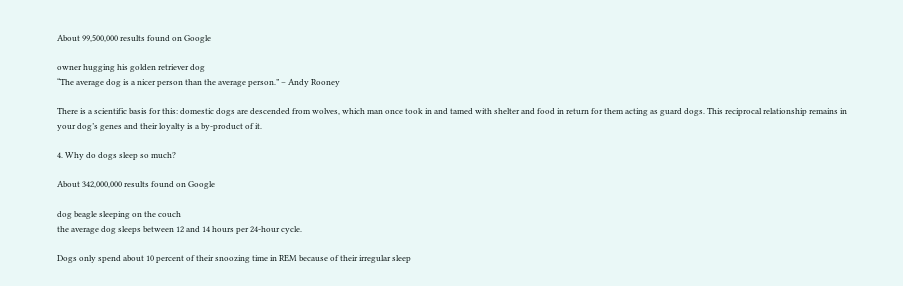About 99,500,000 results found on Google

owner hugging his golden retriever dog
“The average dog is a nicer person than the average person.” – Andy Rooney

There is a scientific basis for this: domestic dogs are descended from wolves, which man once took in and tamed with shelter and food in return for them acting as guard dogs. This reciprocal relationship remains in your dog’s genes and their loyalty is a by-product of it.

4. Why do dogs sleep so much?

About 342,000,000 results found on Google

dog beagle sleeping on the couch
the average dog sleeps between 12 and 14 hours per 24-hour cycle.

Dogs only spend about 10 percent of their snoozing time in REM because of their irregular sleep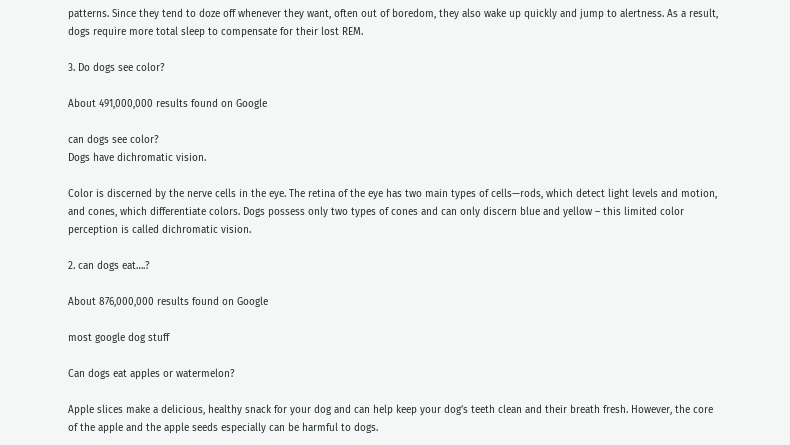patterns. Since they tend to doze off whenever they want, often out of boredom, they also wake up quickly and jump to alertness. As a result, dogs require more total sleep to compensate for their lost REM.

3. Do dogs see color?

About 491,000,000 results found on Google

can dogs see color?
Dogs have dichromatic vision.

Color is discerned by the nerve cells in the eye. The retina of the eye has two main types of cells—rods, which detect light levels and motion, and cones, which differentiate colors. Dogs possess only two types of cones and can only discern blue and yellow – this limited color perception is called dichromatic vision.

2. can dogs eat….?

About 876,000,000 results found on Google

most google dog stuff

Can dogs eat apples or watermelon?

Apple slices make a delicious, healthy snack for your dog and can help keep your dog’s teeth clean and their breath fresh. However, the core of the apple and the apple seeds especially can be harmful to dogs.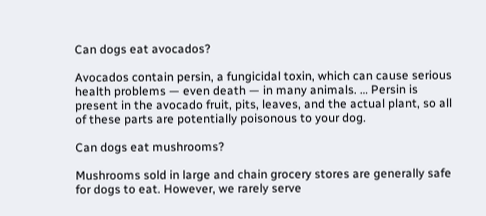Can dogs eat avocados?

Avocados contain persin, a fungicidal toxin, which can cause serious health problems — even death — in many animals. … Persin is present in the avocado fruit, pits, leaves, and the actual plant, so all of these parts are potentially poisonous to your dog.

Can dogs eat mushrooms?

Mushrooms sold in large and chain grocery stores are generally safe for dogs to eat. However, we rarely serve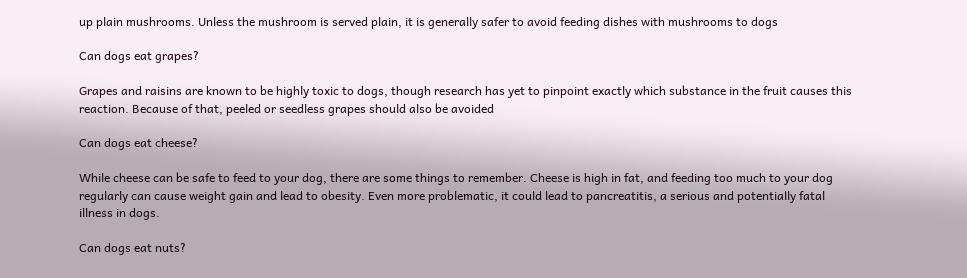up plain mushrooms. Unless the mushroom is served plain, it is generally safer to avoid feeding dishes with mushrooms to dogs

Can dogs eat grapes?

Grapes and raisins are known to be highly toxic to dogs, though research has yet to pinpoint exactly which substance in the fruit causes this reaction. Because of that, peeled or seedless grapes should also be avoided

Can dogs eat cheese?

While cheese can be safe to feed to your dog, there are some things to remember. Cheese is high in fat, and feeding too much to your dog regularly can cause weight gain and lead to obesity. Even more problematic, it could lead to pancreatitis, a serious and potentially fatal illness in dogs.

Can dogs eat nuts?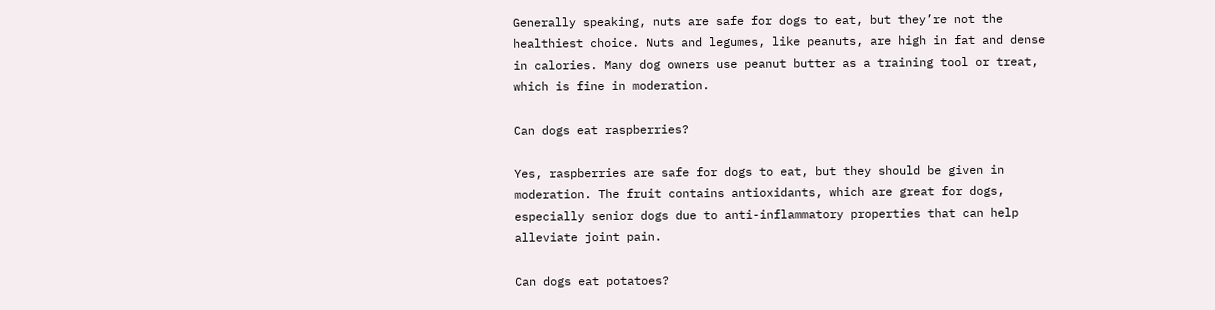Generally speaking, nuts are safe for dogs to eat, but they’re not the healthiest choice. Nuts and legumes, like peanuts, are high in fat and dense in calories. Many dog owners use peanut butter as a training tool or treat, which is fine in moderation.

Can dogs eat raspberries?

Yes, raspberries are safe for dogs to eat, but they should be given in moderation. The fruit contains antioxidants, which are great for dogs, especially senior dogs due to anti-inflammatory properties that can help alleviate joint pain.

Can dogs eat potatoes?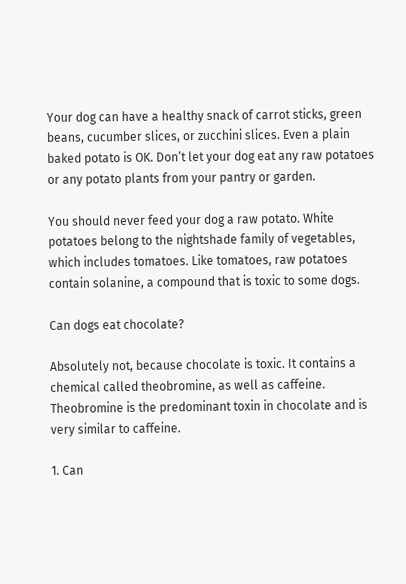Your dog can have a healthy snack of carrot sticks, green beans, cucumber slices, or zucchini slices. Even a plain baked potato is OK. Don’t let your dog eat any raw potatoes or any potato plants from your pantry or garden.

You should never feed your dog a raw potato. White potatoes belong to the nightshade family of vegetables, which includes tomatoes. Like tomatoes, raw potatoes contain solanine, a compound that is toxic to some dogs.

Can dogs eat chocolate?

Absolutely not, because chocolate is toxic. It contains a chemical called theobromine, as well as caffeine. Theobromine is the predominant toxin in chocolate and is very similar to caffeine.

1. Can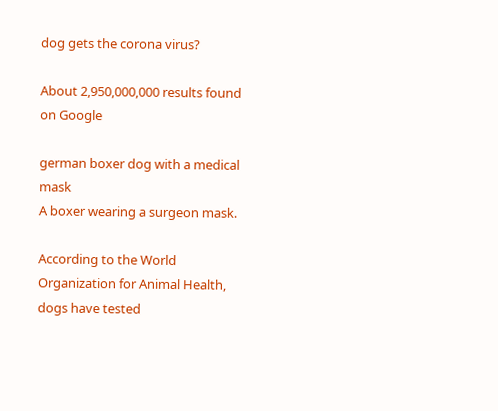dog gets the corona virus?

About 2,950,000,000 results found on Google

german boxer dog with a medical mask
A boxer wearing a surgeon mask.

According to the World Organization for Animal Health, dogs have tested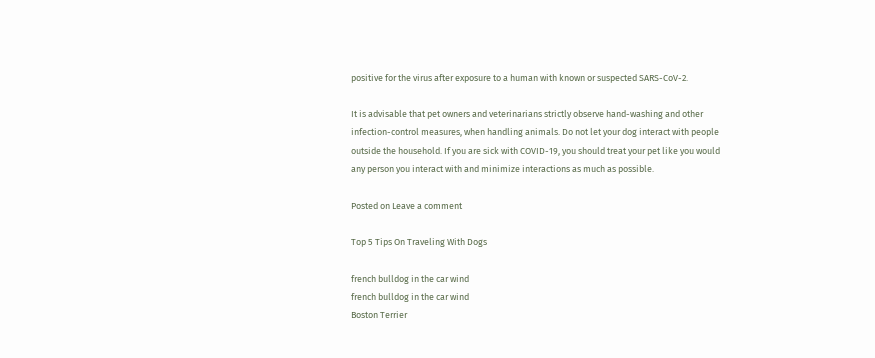positive for the virus after exposure to a human with known or suspected SARS-CoV-2.

It is advisable that pet owners and veterinarians strictly observe hand-washing and other infection-control measures, when handling animals. Do not let your dog interact with people outside the household. If you are sick with COVID-19, you should treat your pet like you would any person you interact with and minimize interactions as much as possible.

Posted on Leave a comment

Top 5 Tips On Traveling With Dogs

french bulldog in the car wind
french bulldog in the car wind
Boston Terrier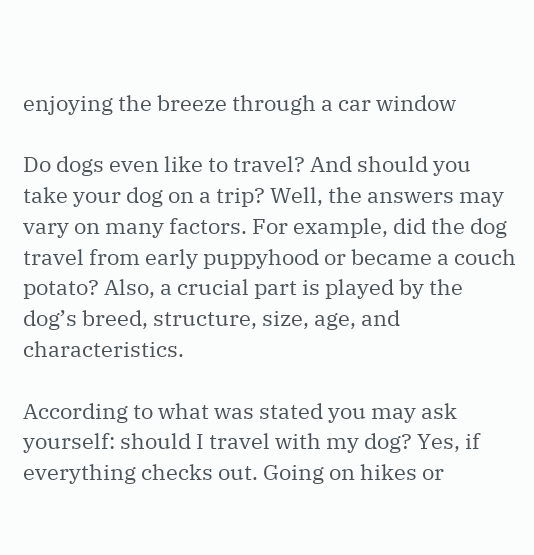enjoying the breeze through a car window

Do dogs even like to travel? And should you take your dog on a trip? Well, the answers may vary on many factors. For example, did the dog travel from early puppyhood or became a couch potato? Also, a crucial part is played by the dog’s breed, structure, size, age, and characteristics.

According to what was stated you may ask yourself: should I travel with my dog? Yes, if everything checks out. Going on hikes or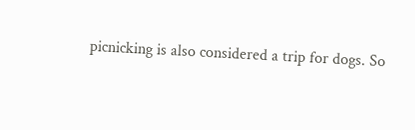picnicking is also considered a trip for dogs. So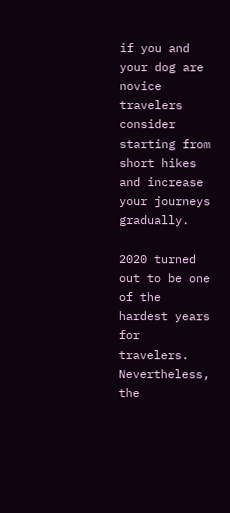if you and your dog are novice travelers consider starting from short hikes and increase your journeys gradually.

2020 turned out to be one of the hardest years for travelers. Nevertheless, the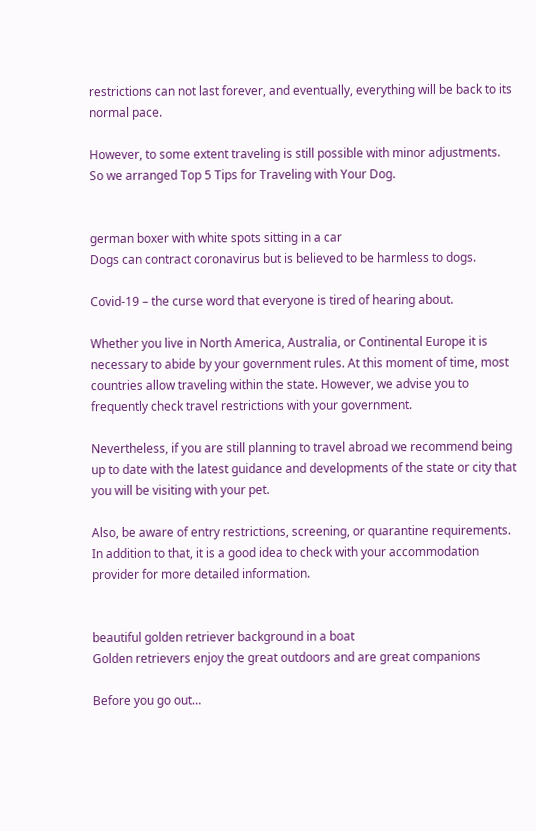restrictions can not last forever, and eventually, everything will be back to its normal pace.

However, to some extent traveling is still possible with minor adjustments. So we arranged Top 5 Tips for Traveling with Your Dog.


german boxer with white spots sitting in a car
Dogs can contract coronavirus but is believed to be harmless to dogs.

Covid-19 – the curse word that everyone is tired of hearing about.

Whether you live in North America, Australia, or Continental Europe it is necessary to abide by your government rules. At this moment of time, most countries allow traveling within the state. However, we advise you to frequently check travel restrictions with your government.

Nevertheless, if you are still planning to travel abroad we recommend being up to date with the latest guidance and developments of the state or city that you will be visiting with your pet.

Also, be aware of entry restrictions, screening, or quarantine requirements. In addition to that, it is a good idea to check with your accommodation provider for more detailed information.


beautiful golden retriever background in a boat
Golden retrievers enjoy the great outdoors and are great companions

Before you go out…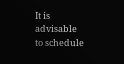It is advisable to schedule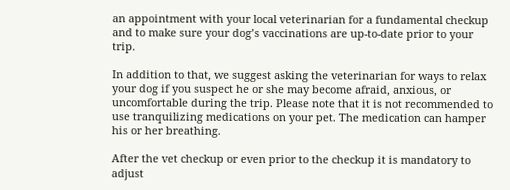an appointment with your local veterinarian for a fundamental checkup and to make sure your dog’s vaccinations are up-to-date prior to your trip.

In addition to that, we suggest asking the veterinarian for ways to relax your dog if you suspect he or she may become afraid, anxious, or uncomfortable during the trip. Please note that it is not recommended to use tranquilizing medications on your pet. The medication can hamper his or her breathing.

After the vet checkup or even prior to the checkup it is mandatory to adjust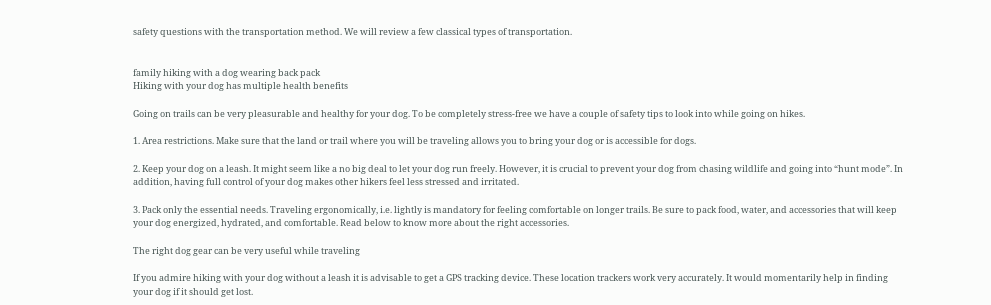safety questions with the transportation method. We will review a few classical types of transportation.


family hiking with a dog wearing back pack
Hiking with your dog has multiple health benefits

Going on trails can be very pleasurable and healthy for your dog. To be completely stress-free we have a couple of safety tips to look into while going on hikes.

1. Area restrictions. Make sure that the land or trail where you will be traveling allows you to bring your dog or is accessible for dogs.

2. Keep your dog on a leash. It might seem like a no big deal to let your dog run freely. However, it is crucial to prevent your dog from chasing wildlife and going into “hunt mode”. In addition, having full control of your dog makes other hikers feel less stressed and irritated.

3. Pack only the essential needs. Traveling ergonomically, i.e. lightly is mandatory for feeling comfortable on longer trails. Be sure to pack food, water, and accessories that will keep your dog energized, hydrated, and comfortable. Read below to know more about the right accessories.

The right dog gear can be very useful while traveling

If you admire hiking with your dog without a leash it is advisable to get a GPS tracking device. These location trackers work very accurately. It would momentarily help in finding your dog if it should get lost.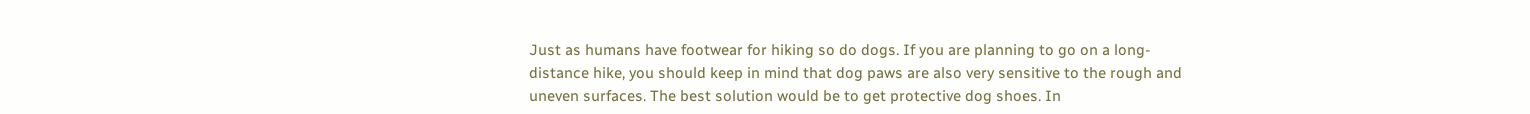Just as humans have footwear for hiking so do dogs. If you are planning to go on a long-distance hike, you should keep in mind that dog paws are also very sensitive to the rough and uneven surfaces. The best solution would be to get protective dog shoes. In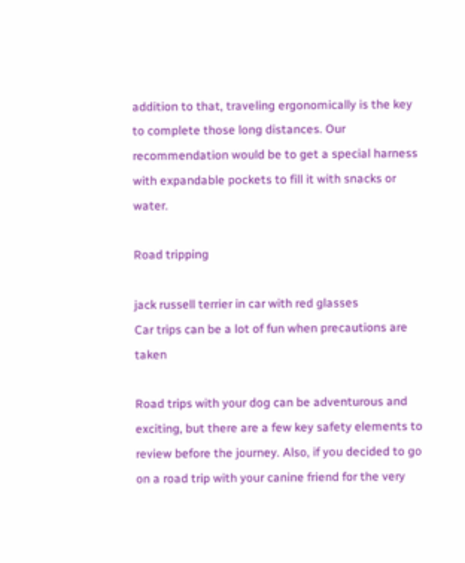addition to that, traveling ergonomically is the key to complete those long distances. Our recommendation would be to get a special harness with expandable pockets to fill it with snacks or water.

Road tripping

jack russell terrier in car with red glasses
Car trips can be a lot of fun when precautions are taken

Road trips with your dog can be adventurous and exciting, but there are a few key safety elements to review before the journey. Also, if you decided to go on a road trip with your canine friend for the very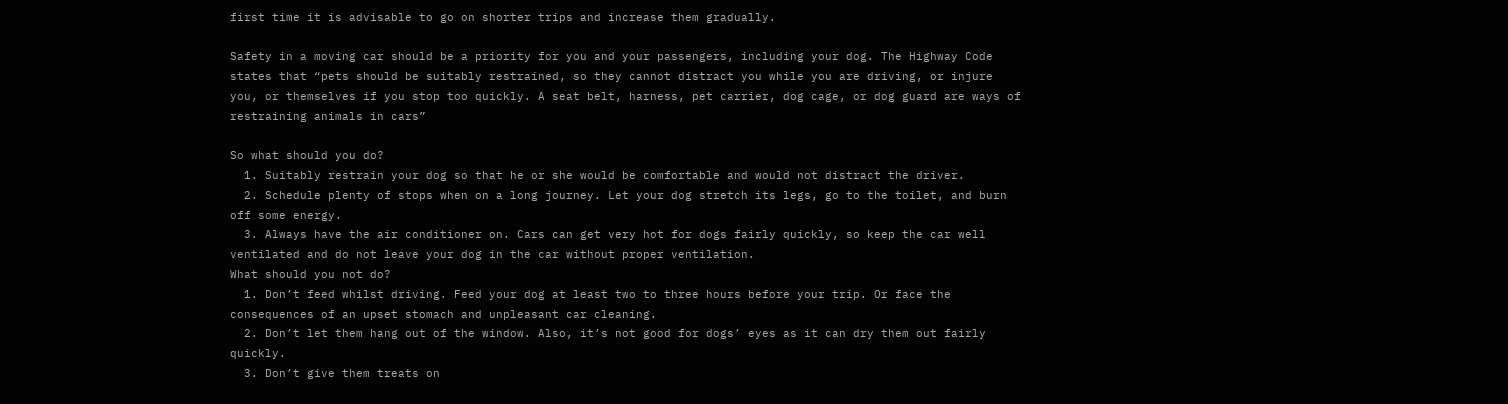first time it is advisable to go on shorter trips and increase them gradually.

Safety in a moving car should be a priority for you and your passengers, including your dog. The Highway Code states that “pets should be suitably restrained, so they cannot distract you while you are driving, or injure you, or themselves if you stop too quickly. A seat belt, harness, pet carrier, dog cage, or dog guard are ways of restraining animals in cars”

So what should you do?
  1. Suitably restrain your dog so that he or she would be comfortable and would not distract the driver.
  2. Schedule plenty of stops when on a long journey. Let your dog stretch its legs, go to the toilet, and burn off some energy.
  3. Always have the air conditioner on. Cars can get very hot for dogs fairly quickly, so keep the car well ventilated and do not leave your dog in the car without proper ventilation.
What should you not do?
  1. Don’t feed whilst driving. Feed your dog at least two to three hours before your trip. Or face the consequences of an upset stomach and unpleasant car cleaning.
  2. Don’t let them hang out of the window. Also, it’s not good for dogs’ eyes as it can dry them out fairly quickly.
  3. Don’t give them treats on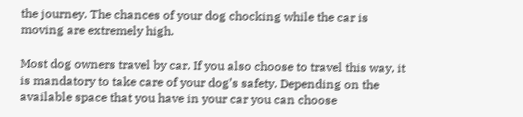the journey. The chances of your dog chocking while the car is moving are extremely high.

Most dog owners travel by car. If you also choose to travel this way, it is mandatory to take care of your dog’s safety. Depending on the available space that you have in your car you can choose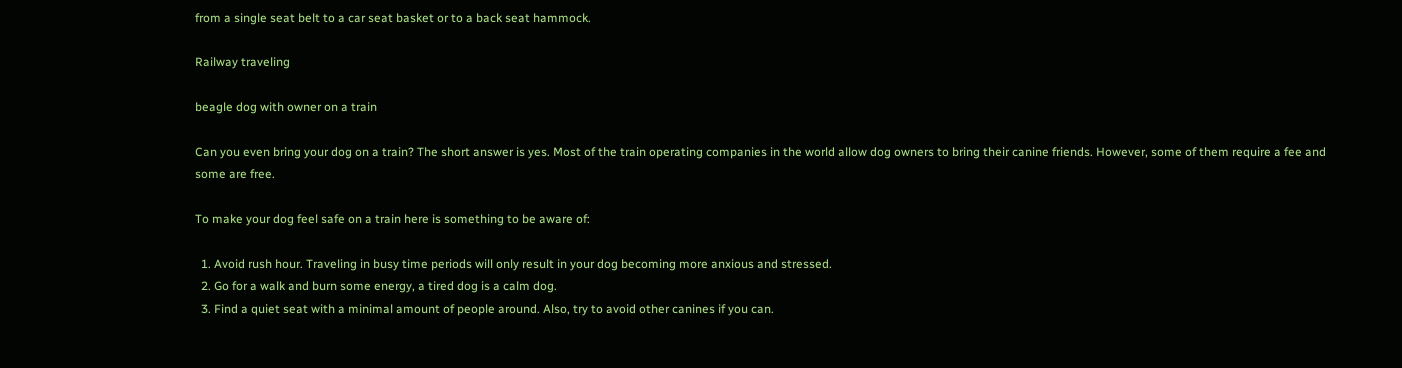from a single seat belt to a car seat basket or to a back seat hammock.

Railway traveling

beagle dog with owner on a train

Can you even bring your dog on a train? The short answer is yes. Most of the train operating companies in the world allow dog owners to bring their canine friends. However, some of them require a fee and some are free.

To make your dog feel safe on a train here is something to be aware of:

  1. Avoid rush hour. Traveling in busy time periods will only result in your dog becoming more anxious and stressed.
  2. Go for a walk and burn some energy, a tired dog is a calm dog.
  3. Find a quiet seat with a minimal amount of people around. Also, try to avoid other canines if you can.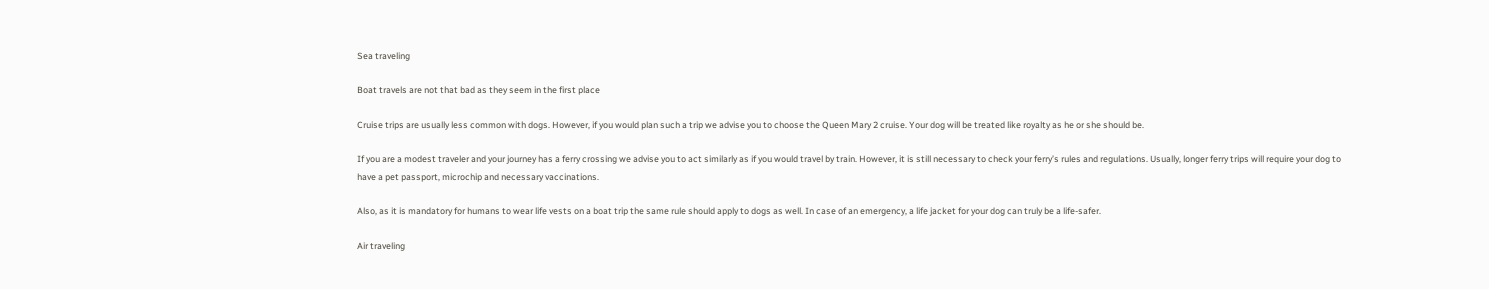Sea traveling

Boat travels are not that bad as they seem in the first place

Cruise trips are usually less common with dogs. However, if you would plan such a trip we advise you to choose the Queen Mary 2 cruise. Your dog will be treated like royalty as he or she should be.

If you are a modest traveler and your journey has a ferry crossing we advise you to act similarly as if you would travel by train. However, it is still necessary to check your ferry’s rules and regulations. Usually, longer ferry trips will require your dog to have a pet passport, microchip and necessary vaccinations.

Also, as it is mandatory for humans to wear life vests on a boat trip the same rule should apply to dogs as well. In case of an emergency, a life jacket for your dog can truly be a life-safer.

Air traveling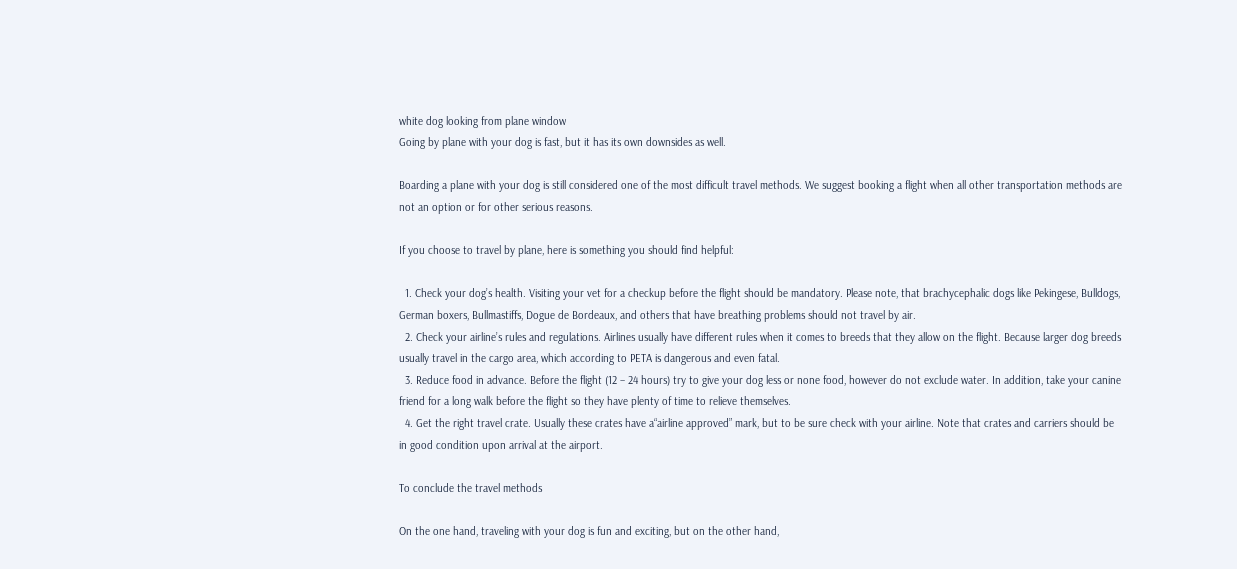white dog looking from plane window
Going by plane with your dog is fast, but it has its own downsides as well.

Boarding a plane with your dog is still considered one of the most difficult travel methods. We suggest booking a flight when all other transportation methods are not an option or for other serious reasons.

If you choose to travel by plane, here is something you should find helpful:

  1. Check your dog’s health. Visiting your vet for a checkup before the flight should be mandatory. Please note, that brachycephalic dogs like Pekingese, Bulldogs, German boxers, Bullmastiffs, Dogue de Bordeaux, and others that have breathing problems should not travel by air.
  2. Check your airline’s rules and regulations. Airlines usually have different rules when it comes to breeds that they allow on the flight. Because larger dog breeds usually travel in the cargo area, which according to PETA is dangerous and even fatal.
  3. Reduce food in advance. Before the flight (12 – 24 hours) try to give your dog less or none food, however do not exclude water. In addition, take your canine friend for a long walk before the flight so they have plenty of time to relieve themselves.
  4. Get the right travel crate. Usually these crates have a“airline approved” mark, but to be sure check with your airline. Note that crates and carriers should be in good condition upon arrival at the airport.

To conclude the travel methods

On the one hand, traveling with your dog is fun and exciting, but on the other hand,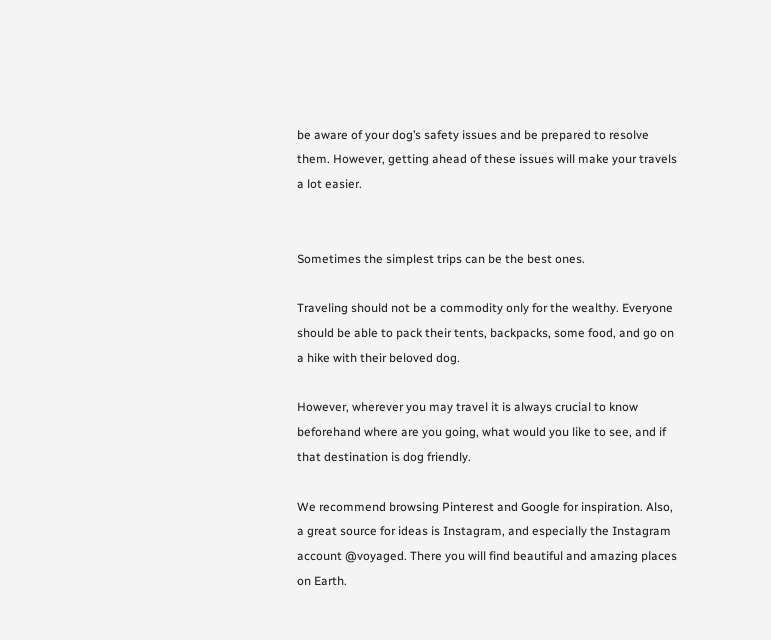be aware of your dog’s safety issues and be prepared to resolve them. However, getting ahead of these issues will make your travels a lot easier.


Sometimes the simplest trips can be the best ones.

Traveling should not be a commodity only for the wealthy. Everyone should be able to pack their tents, backpacks, some food, and go on a hike with their beloved dog.

However, wherever you may travel it is always crucial to know beforehand where are you going, what would you like to see, and if that destination is dog friendly.

We recommend browsing Pinterest and Google for inspiration. Also, a great source for ideas is Instagram, and especially the Instagram account @voyaged. There you will find beautiful and amazing places on Earth.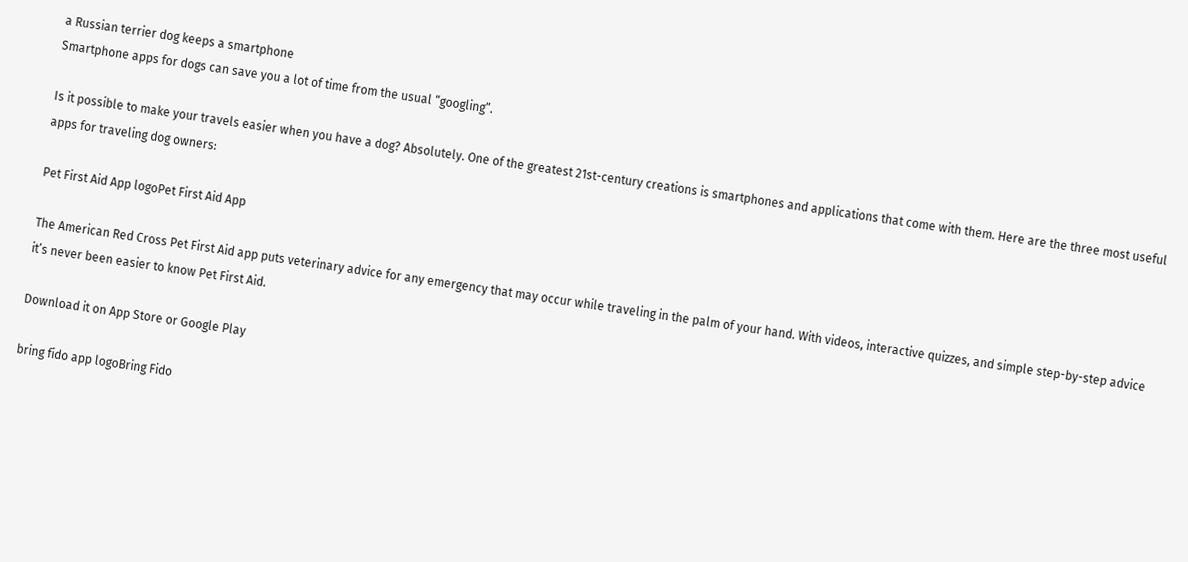a Russian terrier dog keeps a smartphone
Smartphone apps for dogs can save you a lot of time from the usual “googling”.

Is it possible to make your travels easier when you have a dog? Absolutely. One of the greatest 21st-century creations is smartphones and applications that come with them. Here are the three most useful apps for traveling dog owners:

Pet First Aid App logoPet First Aid App

The American Red Cross Pet First Aid app puts veterinary advice for any emergency that may occur while traveling in the palm of your hand. With videos, interactive quizzes, and simple step-by-step advice it’s never been easier to know Pet First Aid.

Download it on App Store or Google Play

bring fido app logoBring Fido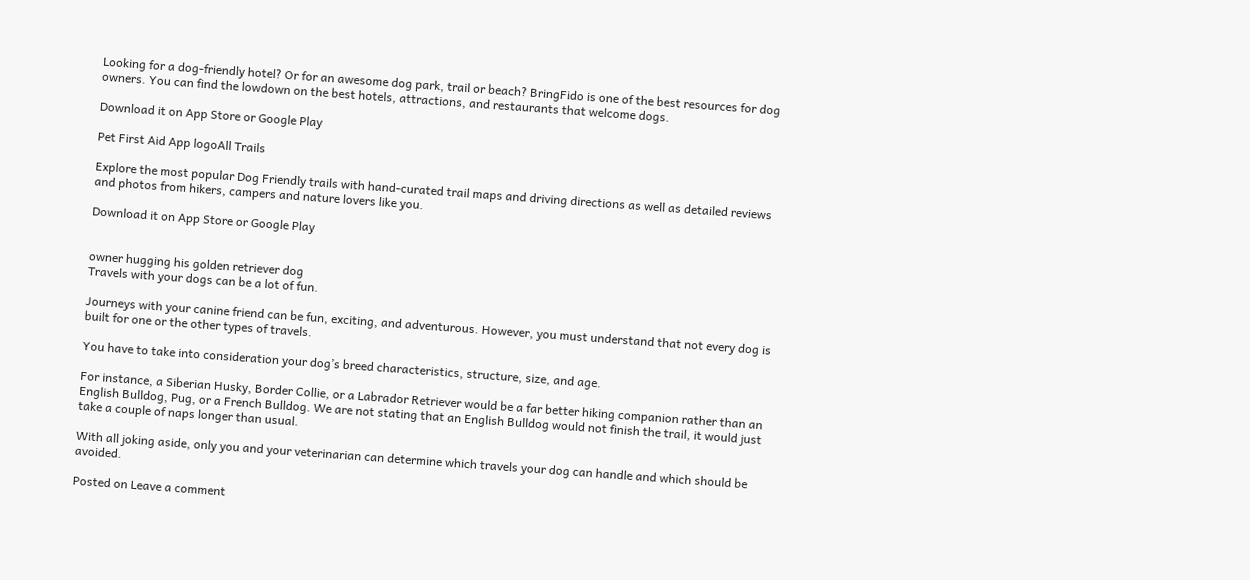Looking for a dog-friendly hotel? Or for an awesome dog park, trail or beach? BringFido is one of the best resources for dog owners. You can find the lowdown on the best hotels, attractions, and restaurants that welcome dogs.

Download it on App Store or Google Play

Pet First Aid App logoAll Trails

Explore the most popular Dog Friendly trails with hand-curated trail maps and driving directions as well as detailed reviews and photos from hikers, campers and nature lovers like you.

Download it on App Store or Google Play


owner hugging his golden retriever dog
Travels with your dogs can be a lot of fun.

Journeys with your canine friend can be fun, exciting, and adventurous. However, you must understand that not every dog is built for one or the other types of travels.

You have to take into consideration your dog’s breed characteristics, structure, size, and age.

For instance, a Siberian Husky, Border Collie, or a Labrador Retriever would be a far better hiking companion rather than an English Bulldog, Pug, or a French Bulldog. We are not stating that an English Bulldog would not finish the trail, it would just take a couple of naps longer than usual.

With all joking aside, only you and your veterinarian can determine which travels your dog can handle and which should be avoided.

Posted on Leave a comment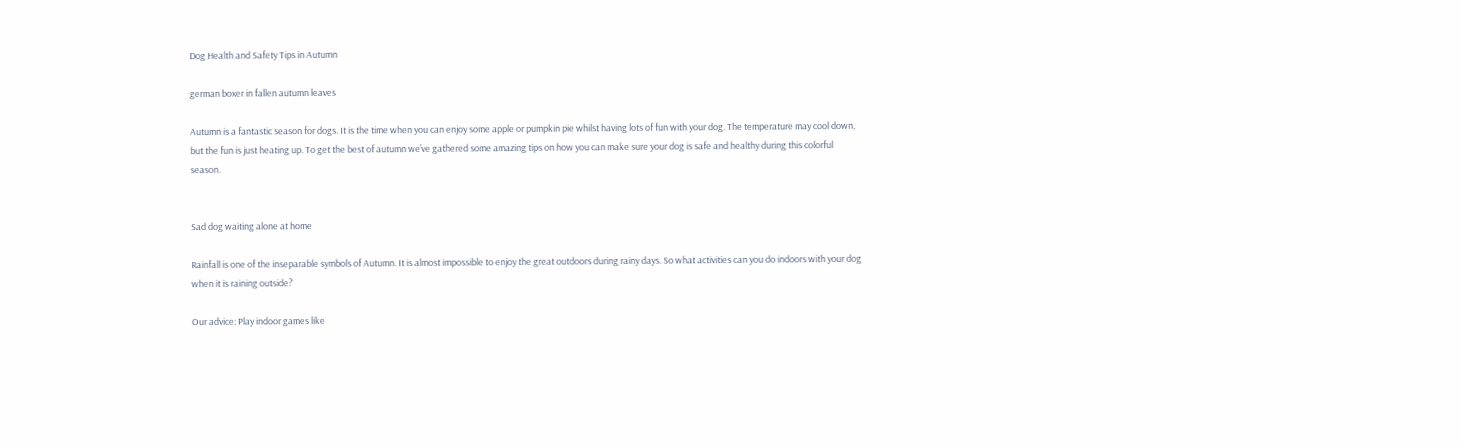Dog Health and Safety Tips in Autumn

german boxer in fallen autumn leaves

Autumn is a fantastic season for dogs. It is the time when you can enjoy some apple or pumpkin pie whilst having lots of fun with your dog. The temperature may cool down, but the fun is just heating up. To get the best of autumn we’ve gathered some amazing tips on how you can make sure your dog is safe and healthy during this colorful season.


Sad dog waiting alone at home

Rainfall is one of the inseparable symbols of Autumn. It is almost impossible to enjoy the great outdoors during rainy days. So what activities can you do indoors with your dog when it is raining outside?

Our advice: Play indoor games like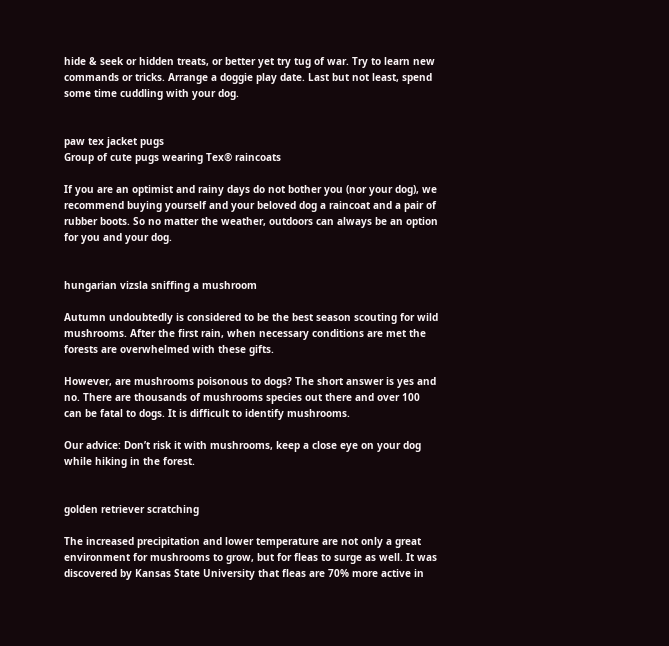hide & seek or hidden treats, or better yet try tug of war. Try to learn new commands or tricks. Arrange a doggie play date. Last but not least, spend some time cuddling with your dog.


paw tex jacket pugs
Group of cute pugs wearing Tex® raincoats

If you are an optimist and rainy days do not bother you (nor your dog), we recommend buying yourself and your beloved dog a raincoat and a pair of rubber boots. So no matter the weather, outdoors can always be an option for you and your dog.


hungarian vizsla sniffing a mushroom

Autumn undoubtedly is considered to be the best season scouting for wild mushrooms. After the first rain, when necessary conditions are met the forests are overwhelmed with these gifts.

However, are mushrooms poisonous to dogs? The short answer is yes and no. There are thousands of mushrooms species out there and over 100 can be fatal to dogs. It is difficult to identify mushrooms.

Our advice: Don’t risk it with mushrooms, keep a close eye on your dog while hiking in the forest.


golden retriever scratching

The increased precipitation and lower temperature are not only a great environment for mushrooms to grow, but for fleas to surge as well. It was discovered by Kansas State University that fleas are 70% more active in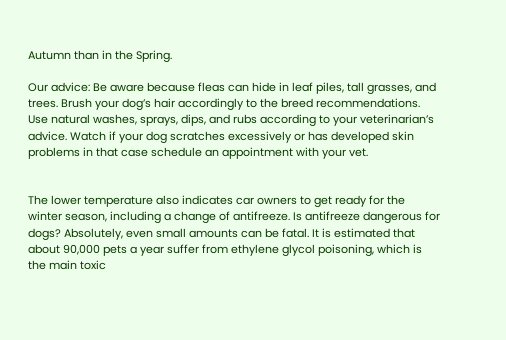Autumn than in the Spring.

Our advice: Be aware because fleas can hide in leaf piles, tall grasses, and trees. Brush your dog’s hair accordingly to the breed recommendations. Use natural washes, sprays, dips, and rubs according to your veterinarian’s advice. Watch if your dog scratches excessively or has developed skin problems in that case schedule an appointment with your vet.


The lower temperature also indicates car owners to get ready for the winter season, including a change of antifreeze. Is antifreeze dangerous for dogs? Absolutely, even small amounts can be fatal. It is estimated that about 90,000 pets a year suffer from ethylene glycol poisoning, which is the main toxic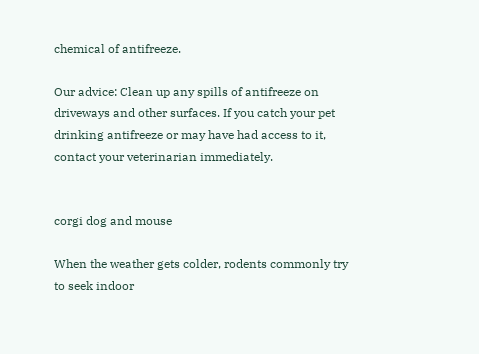chemical of antifreeze.

Our advice: Clean up any spills of antifreeze on driveways and other surfaces. If you catch your pet drinking antifreeze or may have had access to it, contact your veterinarian immediately.


corgi dog and mouse

When the weather gets colder, rodents commonly try to seek indoor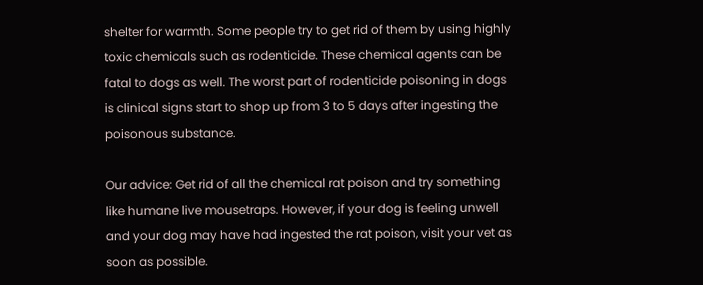shelter for warmth. Some people try to get rid of them by using highly toxic chemicals such as rodenticide. These chemical agents can be fatal to dogs as well. The worst part of rodenticide poisoning in dogs is clinical signs start to shop up from 3 to 5 days after ingesting the poisonous substance.

Our advice: Get rid of all the chemical rat poison and try something like humane live mousetraps. However, if your dog is feeling unwell and your dog may have had ingested the rat poison, visit your vet as soon as possible.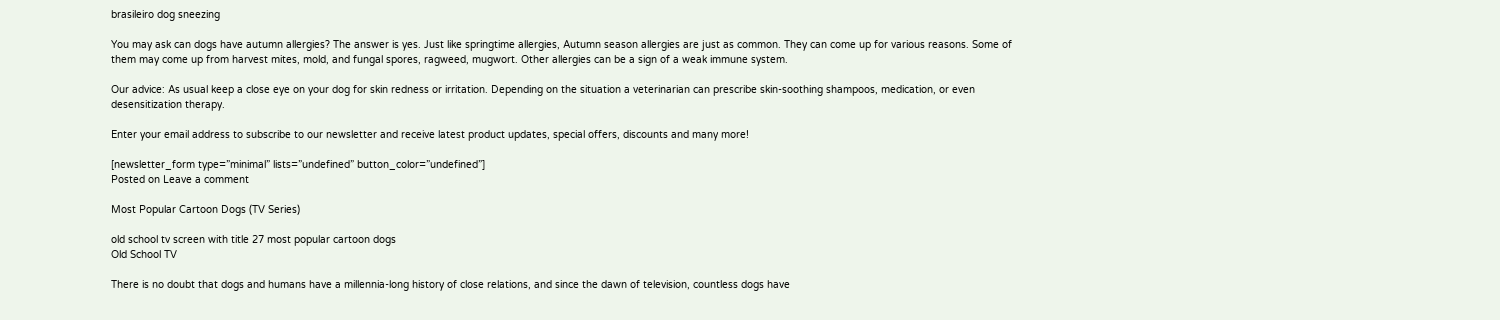brasileiro dog sneezing

You may ask can dogs have autumn allergies? The answer is yes. Just like springtime allergies, Autumn season allergies are just as common. They can come up for various reasons. Some of them may come up from harvest mites, mold, and fungal spores, ragweed, mugwort. Other allergies can be a sign of a weak immune system.

Our advice: As usual keep a close eye on your dog for skin redness or irritation. Depending on the situation a veterinarian can prescribe skin-soothing shampoos, medication, or even desensitization therapy.

Enter your email address to subscribe to our newsletter and receive latest product updates, special offers, discounts and many more!

[newsletter_form type=”minimal” lists=”undefined” button_color=”undefined”]
Posted on Leave a comment

Most Popular Cartoon Dogs (TV Series)

old school tv screen with title 27 most popular cartoon dogs
Old School TV

There is no doubt that dogs and humans have a millennia-long history of close relations, and since the dawn of television, countless dogs have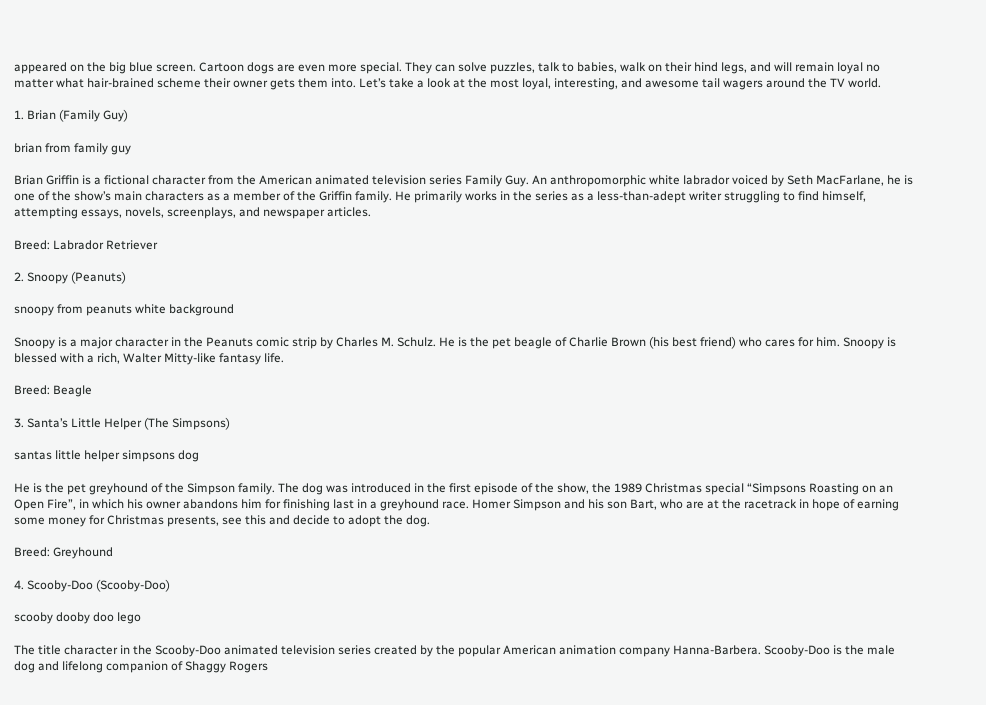appeared on the big blue screen. Cartoon dogs are even more special. They can solve puzzles, talk to babies, walk on their hind legs, and will remain loyal no matter what hair-brained scheme their owner gets them into. Let’s take a look at the most loyal, interesting, and awesome tail wagers around the TV world.

1. Brian (Family Guy)

brian from family guy

Brian Griffin is a fictional character from the American animated television series Family Guy. An anthropomorphic white labrador voiced by Seth MacFarlane, he is one of the show’s main characters as a member of the Griffin family. He primarily works in the series as a less-than-adept writer struggling to find himself, attempting essays, novels, screenplays, and newspaper articles.

Breed: Labrador Retriever

2. Snoopy (Peanuts)

snoopy from peanuts white background

Snoopy is a major character in the Peanuts comic strip by Charles M. Schulz. He is the pet beagle of Charlie Brown (his best friend) who cares for him. Snoopy is blessed with a rich, Walter Mitty-like fantasy life.

Breed: Beagle

3. Santa’s Little Helper (The Simpsons)

santas little helper simpsons dog

He is the pet greyhound of the Simpson family. The dog was introduced in the first episode of the show, the 1989 Christmas special “Simpsons Roasting on an Open Fire”, in which his owner abandons him for finishing last in a greyhound race. Homer Simpson and his son Bart, who are at the racetrack in hope of earning some money for Christmas presents, see this and decide to adopt the dog.

Breed: Greyhound

4. Scooby-Doo (Scooby-Doo)

scooby dooby doo lego

The title character in the Scooby-Doo animated television series created by the popular American animation company Hanna-Barbera. Scooby-Doo is the male dog and lifelong companion of Shaggy Rogers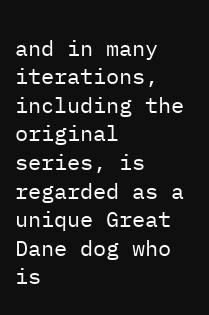and in many iterations, including the original series, is regarded as a unique Great Dane dog who is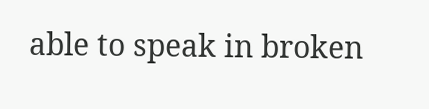able to speak in broken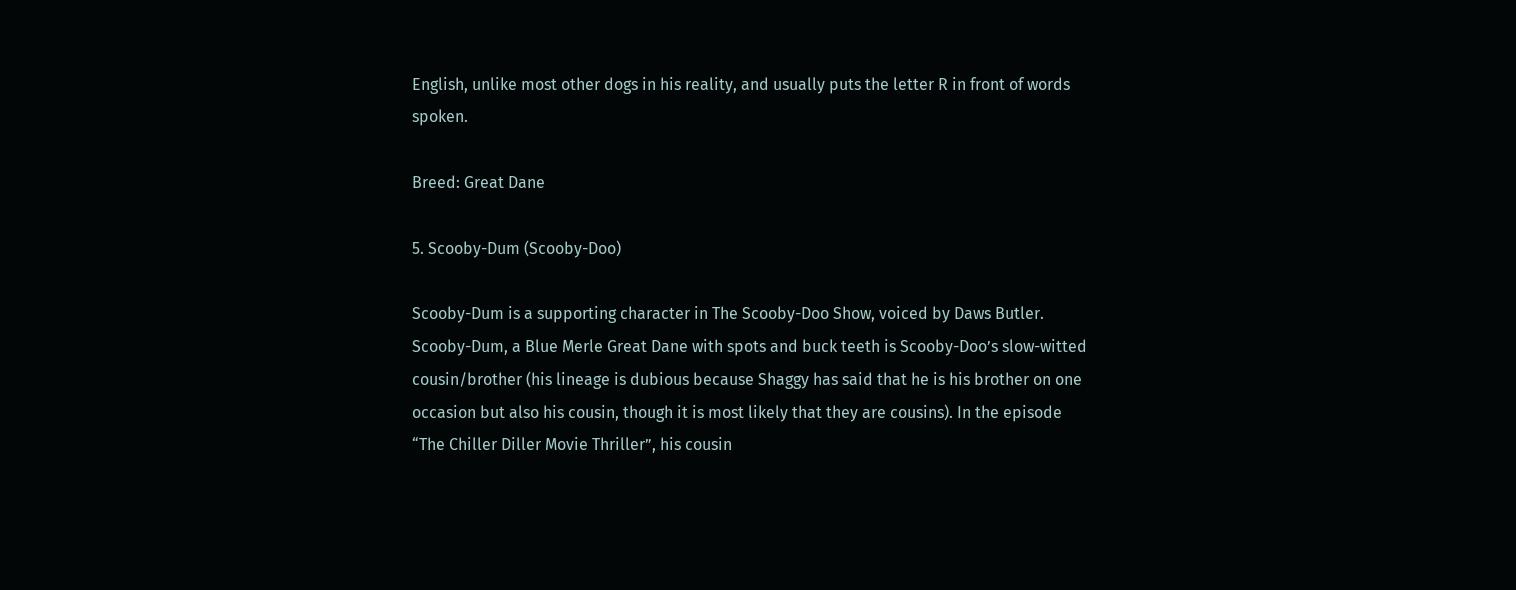English, unlike most other dogs in his reality, and usually puts the letter R in front of words spoken.

Breed: Great Dane

5. Scooby-Dum (Scooby-Doo)

Scooby-Dum is a supporting character in The Scooby-Doo Show, voiced by Daws Butler. Scooby-Dum, a Blue Merle Great Dane with spots and buck teeth is Scooby-Doo’s slow-witted cousin/brother (his lineage is dubious because Shaggy has said that he is his brother on one occasion but also his cousin, though it is most likely that they are cousins). In the episode “The Chiller Diller Movie Thriller”, his cousin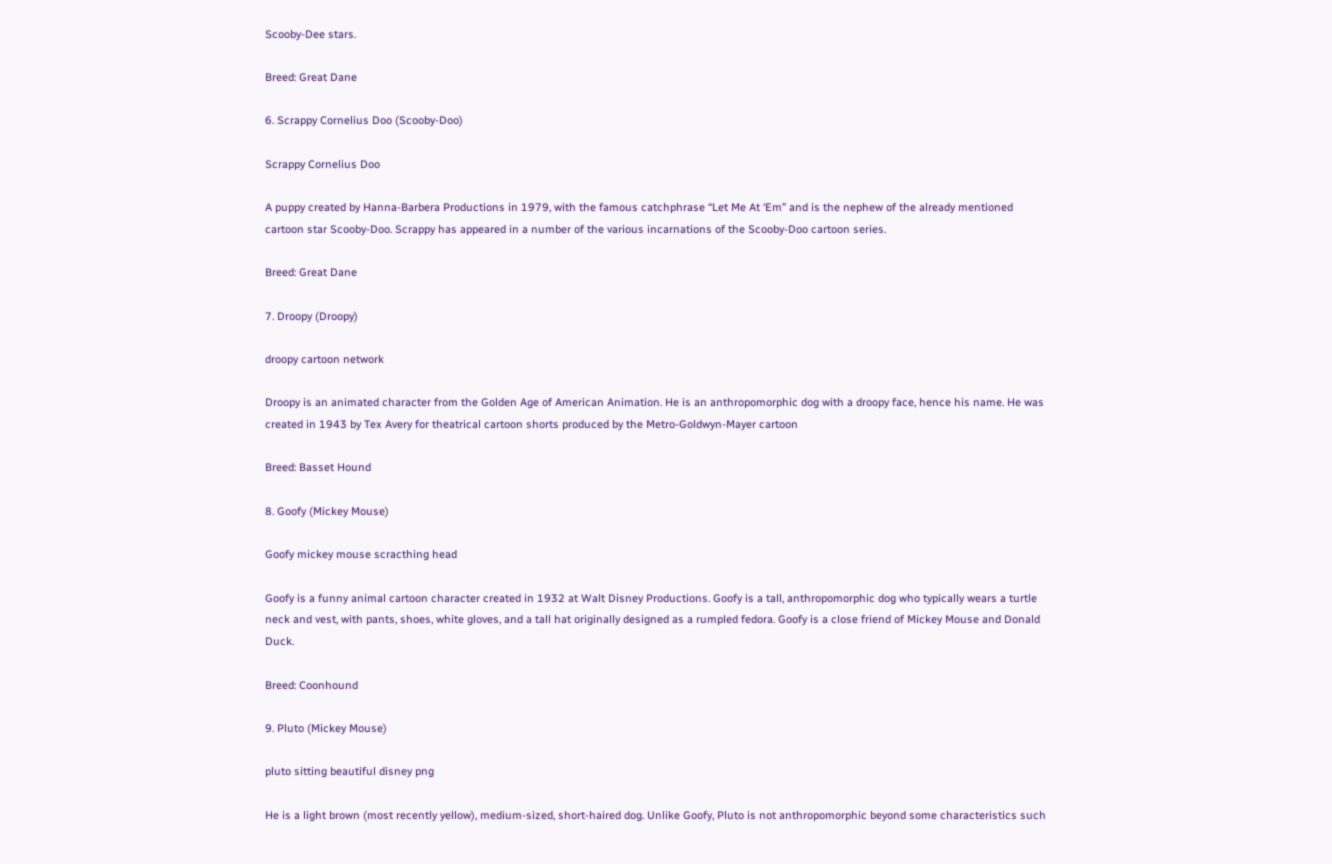Scooby-Dee stars.

Breed: Great Dane

6. Scrappy Cornelius Doo (Scooby-Doo)

Scrappy Cornelius Doo

A puppy created by Hanna-Barbera Productions in 1979, with the famous catchphrase “Let Me At ‘Em” and is the nephew of the already mentioned cartoon star Scooby-Doo. Scrappy has appeared in a number of the various incarnations of the Scooby-Doo cartoon series.

Breed: Great Dane

7. Droopy (Droopy)

droopy cartoon network

Droopy is an animated character from the Golden Age of American Animation. He is an anthropomorphic dog with a droopy face, hence his name. He was created in 1943 by Tex Avery for theatrical cartoon shorts produced by the Metro-Goldwyn-Mayer cartoon

Breed: Basset Hound

8. Goofy (Mickey Mouse)

Goofy mickey mouse scracthing head

Goofy is a funny animal cartoon character created in 1932 at Walt Disney Productions. Goofy is a tall, anthropomorphic dog who typically wears a turtle neck and vest, with pants, shoes, white gloves, and a tall hat originally designed as a rumpled fedora. Goofy is a close friend of Mickey Mouse and Donald Duck.

Breed: Coonhound

9. Pluto (Mickey Mouse)

pluto sitting beautiful disney png

He is a light brown (most recently yellow), medium-sized, short-haired dog. Unlike Goofy, Pluto is not anthropomorphic beyond some characteristics such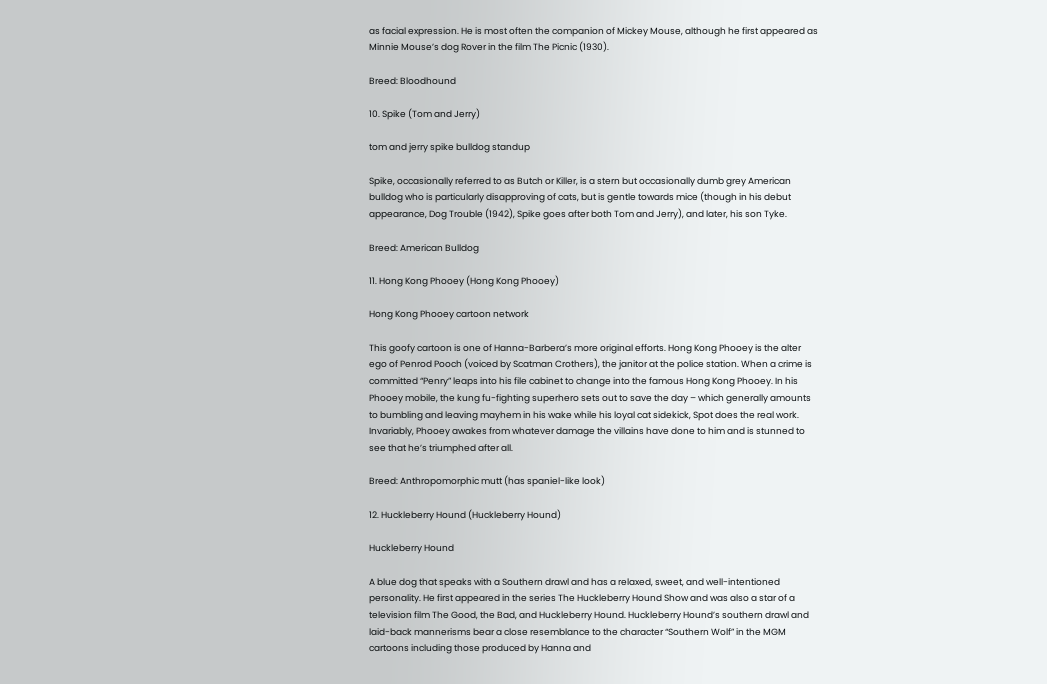as facial expression. He is most often the companion of Mickey Mouse, although he first appeared as Minnie Mouse’s dog Rover in the film The Picnic (1930).

Breed: Bloodhound

10. Spike (Tom and Jerry)

tom and jerry spike bulldog standup

Spike, occasionally referred to as Butch or Killer, is a stern but occasionally dumb grey American bulldog who is particularly disapproving of cats, but is gentle towards mice (though in his debut appearance, Dog Trouble (1942), Spike goes after both Tom and Jerry), and later, his son Tyke.

Breed: American Bulldog

11. Hong Kong Phooey (Hong Kong Phooey)

Hong Kong Phooey cartoon network

This goofy cartoon is one of Hanna-Barbera’s more original efforts. Hong Kong Phooey is the alter ego of Penrod Pooch (voiced by Scatman Crothers), the janitor at the police station. When a crime is committed “Penry” leaps into his file cabinet to change into the famous Hong Kong Phooey. In his Phooey mobile, the kung fu-fighting superhero sets out to save the day – which generally amounts to bumbling and leaving mayhem in his wake while his loyal cat sidekick, Spot does the real work. Invariably, Phooey awakes from whatever damage the villains have done to him and is stunned to see that he’s triumphed after all.

Breed: Anthropomorphic mutt (has spaniel-like look)

12. Huckleberry Hound (Huckleberry Hound)

Huckleberry Hound

A blue dog that speaks with a Southern drawl and has a relaxed, sweet, and well-intentioned personality. He first appeared in the series The Huckleberry Hound Show and was also a star of a television film The Good, the Bad, and Huckleberry Hound. Huckleberry Hound’s southern drawl and laid-back mannerisms bear a close resemblance to the character “Southern Wolf” in the MGM cartoons including those produced by Hanna and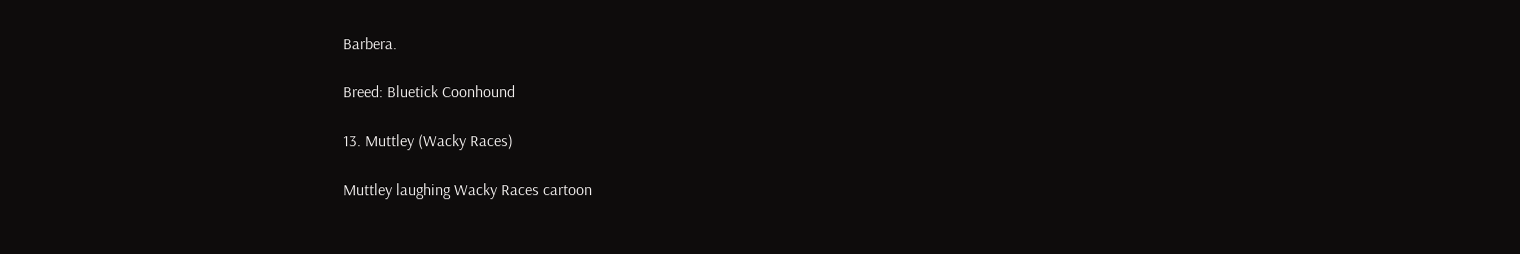Barbera.

Breed: Bluetick Coonhound

13. Muttley (Wacky Races)

Muttley laughing Wacky Races cartoon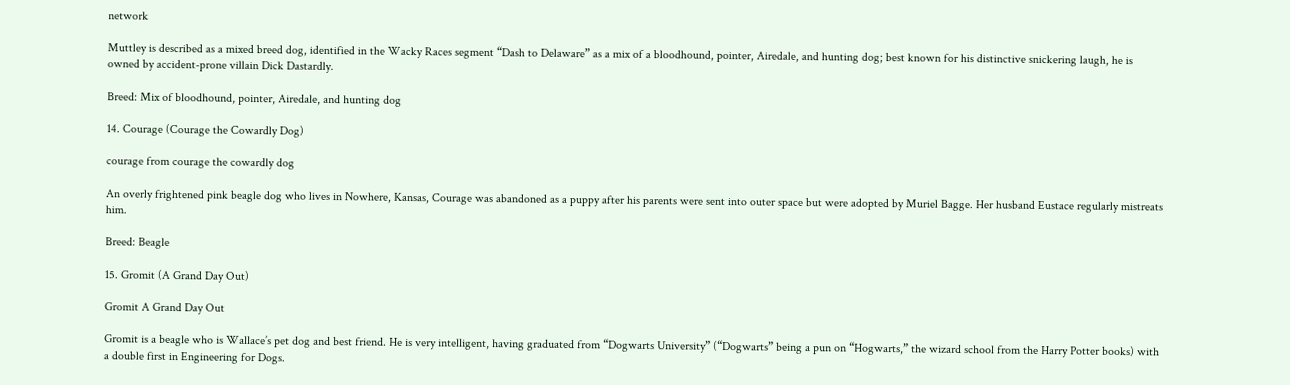network

Muttley is described as a mixed breed dog, identified in the Wacky Races segment “Dash to Delaware” as a mix of a bloodhound, pointer, Airedale, and hunting dog; best known for his distinctive snickering laugh, he is owned by accident-prone villain Dick Dastardly.

Breed: Mix of bloodhound, pointer, Airedale, and hunting dog

14. Courage (Courage the Cowardly Dog)

courage from courage the cowardly dog

An overly frightened pink beagle dog who lives in Nowhere, Kansas, Courage was abandoned as a puppy after his parents were sent into outer space but were adopted by Muriel Bagge. Her husband Eustace regularly mistreats him.

Breed: Beagle

15. Gromit (A Grand Day Out)

Gromit A Grand Day Out

Gromit is a beagle who is Wallace’s pet dog and best friend. He is very intelligent, having graduated from “Dogwarts University” (“Dogwarts” being a pun on “Hogwarts,” the wizard school from the Harry Potter books) with a double first in Engineering for Dogs.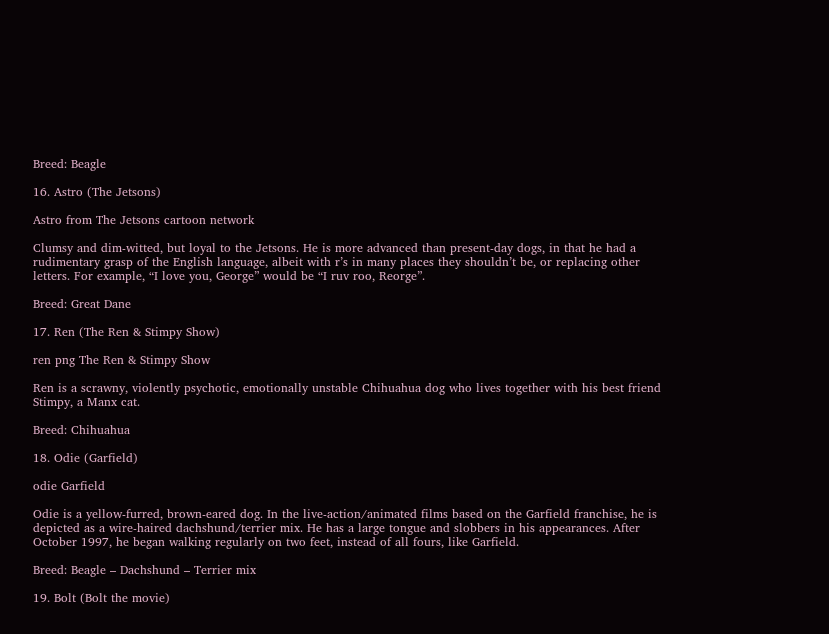Breed: Beagle

16. Astro (The Jetsons)

Astro from The Jetsons cartoon network

Clumsy and dim-witted, but loyal to the Jetsons. He is more advanced than present-day dogs, in that he had a rudimentary grasp of the English language, albeit with r’s in many places they shouldn’t be, or replacing other letters. For example, “I love you, George” would be “I ruv roo, Reorge”.

Breed: Great Dane

17. Ren (The Ren & Stimpy Show)

ren png The Ren & Stimpy Show

Ren is a scrawny, violently psychotic, emotionally unstable Chihuahua dog who lives together with his best friend Stimpy, a Manx cat.

Breed: Chihuahua

18. Odie (Garfield)

odie Garfield

Odie is a yellow-furred, brown-eared dog. In the live-action/animated films based on the Garfield franchise, he is depicted as a wire-haired dachshund/terrier mix. He has a large tongue and slobbers in his appearances. After October 1997, he began walking regularly on two feet, instead of all fours, like Garfield.

Breed: Beagle – Dachshund – Terrier mix

19. Bolt (Bolt the movie)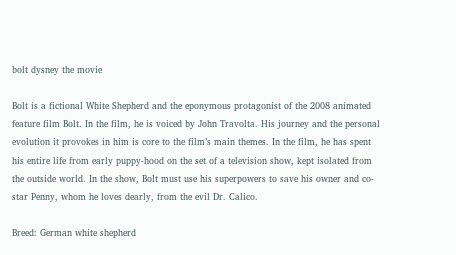bolt dysney the movie

Bolt is a fictional White Shepherd and the eponymous protagonist of the 2008 animated feature film Bolt. In the film, he is voiced by John Travolta. His journey and the personal evolution it provokes in him is core to the film’s main themes. In the film, he has spent his entire life from early puppy-hood on the set of a television show, kept isolated from the outside world. In the show, Bolt must use his superpowers to save his owner and co-star Penny, whom he loves dearly, from the evil Dr. Calico.

Breed: German white shepherd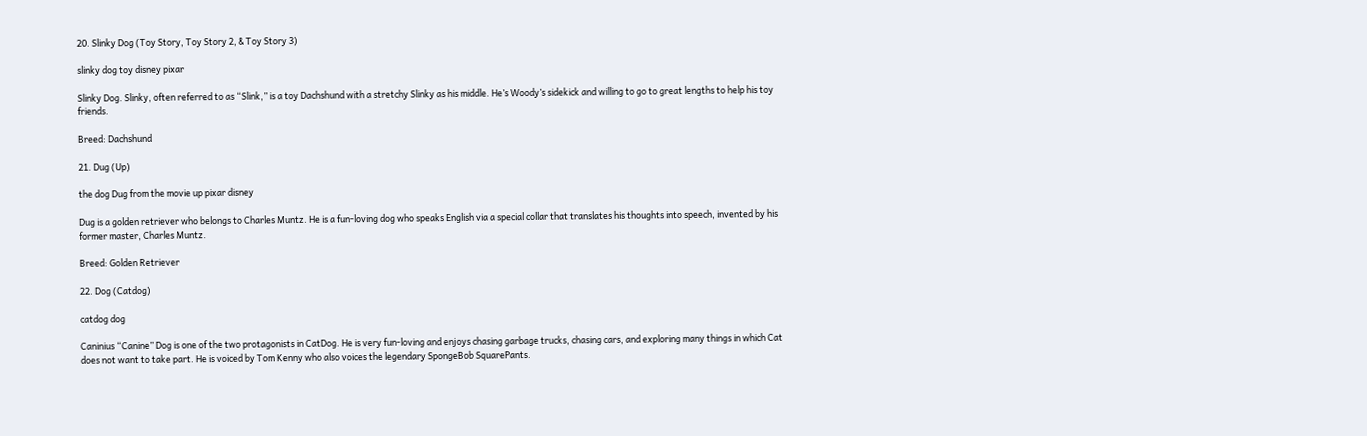20. Slinky Dog (Toy Story, Toy Story 2, & Toy Story 3)

slinky dog toy disney pixar

Slinky Dog. Slinky, often referred to as “Slink,” is a toy Dachshund with a stretchy Slinky as his middle. He’s Woody’s sidekick and willing to go to great lengths to help his toy friends.

Breed: Dachshund

21. Dug (Up)

the dog Dug from the movie up pixar disney

Dug is a golden retriever who belongs to Charles Muntz. He is a fun-loving dog who speaks English via a special collar that translates his thoughts into speech, invented by his former master, Charles Muntz.

Breed: Golden Retriever

22. Dog (Catdog)

catdog dog

Caninius “Canine” Dog is one of the two protagonists in CatDog. He is very fun-loving and enjoys chasing garbage trucks, chasing cars, and exploring many things in which Cat does not want to take part. He is voiced by Tom Kenny who also voices the legendary SpongeBob SquarePants.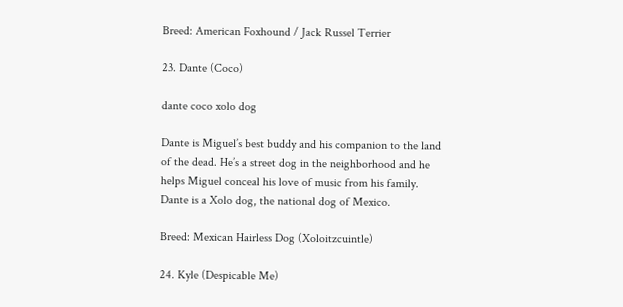Breed: American Foxhound / Jack Russel Terrier

23. Dante (Coco)

dante coco xolo dog

Dante is Miguel’s best buddy and his companion to the land of the dead. He’s a street dog in the neighborhood and he helps Miguel conceal his love of music from his family. Dante is a Xolo dog, the national dog of Mexico.

Breed: Mexican Hairless Dog (Xoloitzcuintle)

24. Kyle (Despicable Me)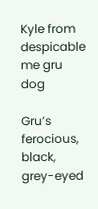Kyle from despicable me gru dog

Gru’s ferocious, black, grey-eyed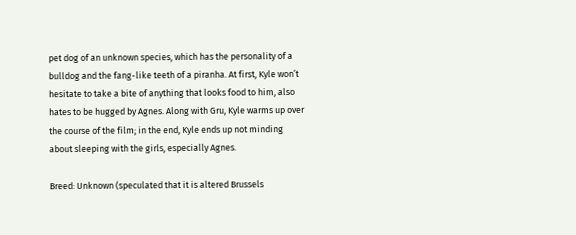pet dog of an unknown species, which has the personality of a bulldog and the fang-like teeth of a piranha. At first, Kyle won’t hesitate to take a bite of anything that looks food to him, also hates to be hugged by Agnes. Along with Gru, Kyle warms up over the course of the film; in the end, Kyle ends up not minding about sleeping with the girls, especially Agnes.

Breed: Unknown (speculated that it is altered Brussels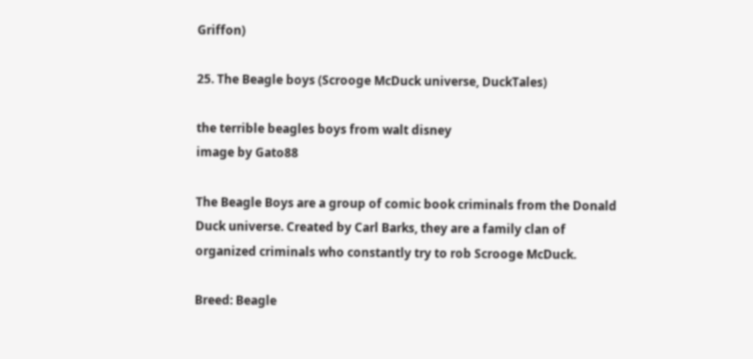Griffon)

25. The Beagle boys (Scrooge McDuck universe, DuckTales)

the terrible beagles boys from walt disney
image by Gato88

The Beagle Boys are a group of comic book criminals from the Donald Duck universe. Created by Carl Barks, they are a family clan of organized criminals who constantly try to rob Scrooge McDuck.

Breed: Beagle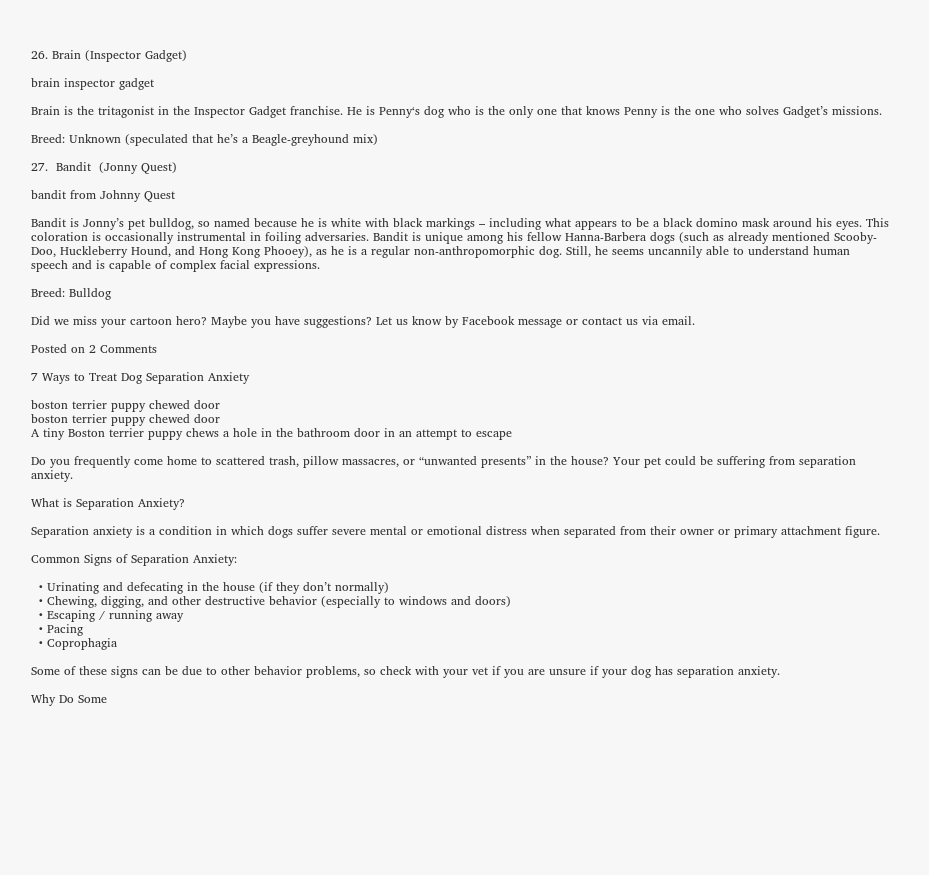26. Brain (Inspector Gadget)

brain inspector gadget

Brain is the tritagonist in the Inspector Gadget franchise. He is Penny‘s dog who is the only one that knows Penny is the one who solves Gadget’s missions.

Breed: Unknown (speculated that he’s a Beagle-greyhound mix)

27.  Bandit  (Jonny Quest)

bandit from Johnny Quest

Bandit is Jonny’s pet bulldog, so named because he is white with black markings – including what appears to be a black domino mask around his eyes. This coloration is occasionally instrumental in foiling adversaries. Bandit is unique among his fellow Hanna-Barbera dogs (such as already mentioned Scooby-Doo, Huckleberry Hound, and Hong Kong Phooey), as he is a regular non-anthropomorphic dog. Still, he seems uncannily able to understand human speech and is capable of complex facial expressions.

Breed: Bulldog

Did we miss your cartoon hero? Maybe you have suggestions? Let us know by Facebook message or contact us via email.

Posted on 2 Comments

7 Ways to Treat Dog Separation Anxiety

boston terrier puppy chewed door
boston terrier puppy chewed door
A tiny Boston terrier puppy chews a hole in the bathroom door in an attempt to escape

Do you frequently come home to scattered trash, pillow massacres, or “unwanted presents” in the house? Your pet could be suffering from separation anxiety.

What is Separation Anxiety?

Separation anxiety is a condition in which dogs suffer severe mental or emotional distress when separated from their owner or primary attachment figure.

Common Signs of Separation Anxiety:

  • Urinating and defecating in the house (if they don’t normally)
  • Chewing, digging, and other destructive behavior (especially to windows and doors)
  • Escaping / running away
  • Pacing
  • Coprophagia

Some of these signs can be due to other behavior problems, so check with your vet if you are unsure if your dog has separation anxiety.

Why Do Some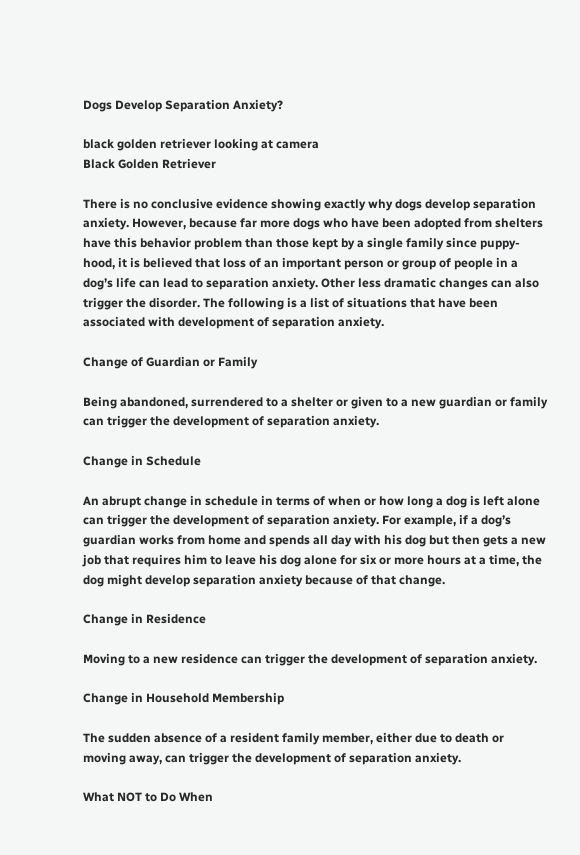Dogs Develop Separation Anxiety?

black golden retriever looking at camera
Black Golden Retriever

There is no conclusive evidence showing exactly why dogs develop separation anxiety. However, because far more dogs who have been adopted from shelters have this behavior problem than those kept by a single family since puppy-hood, it is believed that loss of an important person or group of people in a dog’s life can lead to separation anxiety. Other less dramatic changes can also trigger the disorder. The following is a list of situations that have been associated with development of separation anxiety.

Change of Guardian or Family

Being abandoned, surrendered to a shelter or given to a new guardian or family can trigger the development of separation anxiety.

Change in Schedule

An abrupt change in schedule in terms of when or how long a dog is left alone can trigger the development of separation anxiety. For example, if a dog’s guardian works from home and spends all day with his dog but then gets a new job that requires him to leave his dog alone for six or more hours at a time, the dog might develop separation anxiety because of that change.

Change in Residence

Moving to a new residence can trigger the development of separation anxiety.

Change in Household Membership

The sudden absence of a resident family member, either due to death or moving away, can trigger the development of separation anxiety.

What NOT to Do When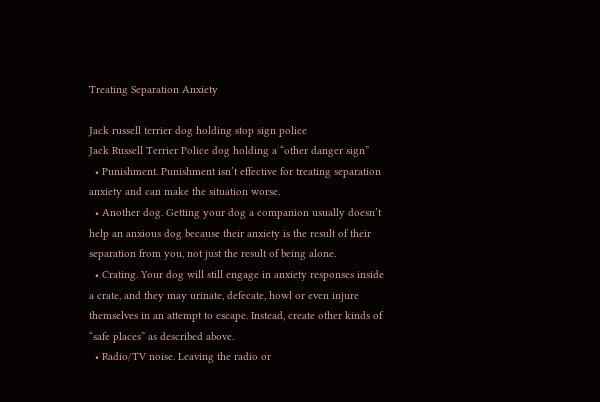Treating Separation Anxiety

Jack russell terrier dog holding stop sign police
Jack Russell Terrier Police dog holding a “other danger sign”
  • Punishment. Punishment isn’t effective for treating separation anxiety and can make the situation worse.
  • Another dog. Getting your dog a companion usually doesn’t help an anxious dog because their anxiety is the result of their separation from you, not just the result of being alone.
  • Crating. Your dog will still engage in anxiety responses inside a crate, and they may urinate, defecate, howl or even injure themselves in an attempt to escape. Instead, create other kinds of “safe places” as described above.
  • Radio/TV noise. Leaving the radio or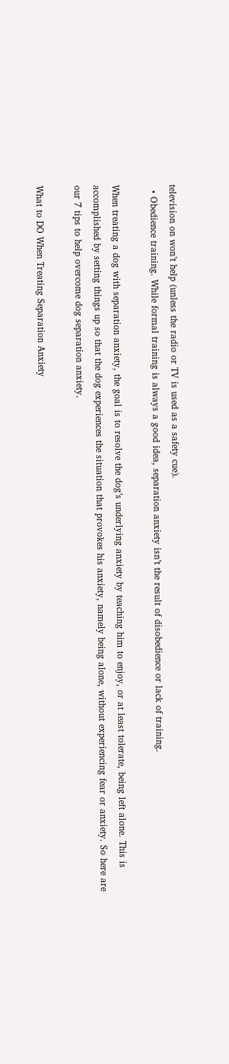television on won’t help (unless the radio or TV is used as a safety cue).
  • Obedience training. While formal training is always a good idea, separation anxiety isn’t the result of disobedience or lack of training.

When treating a dog with separation anxiety, the goal is to resolve the dog’s underlying anxiety by teaching him to enjoy, or at least tolerate, being left alone. This is accomplished by setting things up so that the dog experiences the situation that provokes his anxiety, namely being alone, without experiencing fear or anxiety. So here are our 7 tips to help overcome dog separation anxiety.

What to DO When Treating Separation Anxiety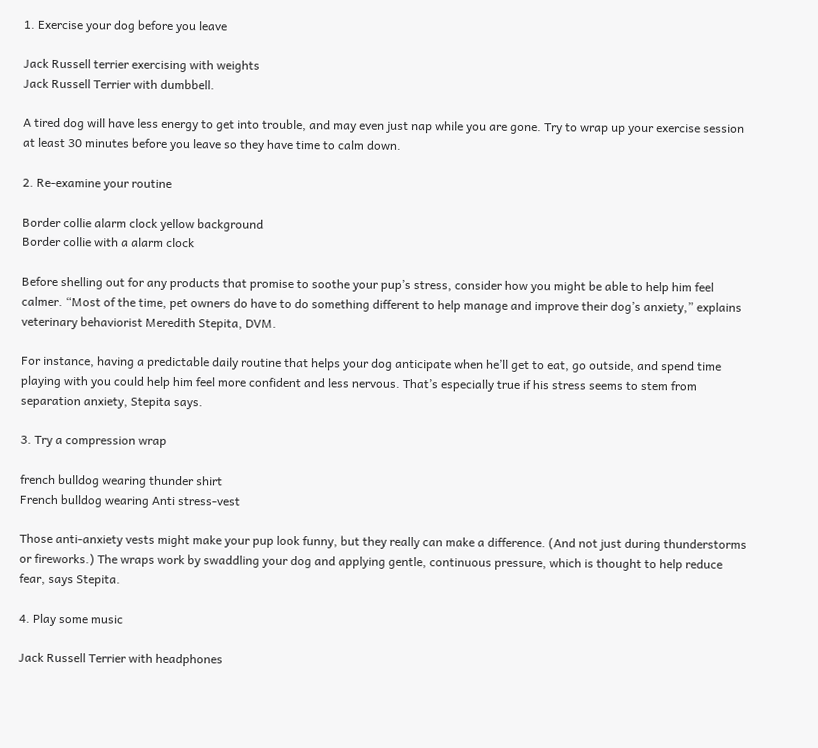1. Exercise your dog before you leave

Jack Russell terrier exercising with weights
Jack Russell Terrier with dumbbell.

A tired dog will have less energy to get into trouble, and may even just nap while you are gone. Try to wrap up your exercise session at least 30 minutes before you leave so they have time to calm down.

2. Re-examine your routine

Border collie alarm clock yellow background
Border collie with a alarm clock

Before shelling out for any products that promise to soothe your pup’s stress, consider how you might be able to help him feel calmer. “Most of the time, pet owners do have to do something different to help manage and improve their dog’s anxiety,” explains veterinary behaviorist Meredith Stepita, DVM.

For instance, having a predictable daily routine that helps your dog anticipate when he’ll get to eat, go outside, and spend time playing with you could help him feel more confident and less nervous. That’s especially true if his stress seems to stem from separation anxiety, Stepita says.

3. Try a compression wrap

french bulldog wearing thunder shirt
French bulldog wearing Anti stress-vest

Those anti-anxiety vests might make your pup look funny, but they really can make a difference. (And not just during thunderstorms or fireworks.) The wraps work by swaddling your dog and applying gentle, continuous pressure, which is thought to help reduce fear, says Stepita.

4. Play some music

Jack Russell Terrier with headphones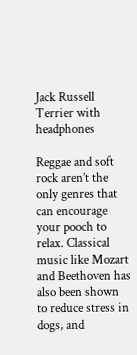Jack Russell Terrier with headphones

Reggae and soft rock aren’t the only genres that can encourage your pooch to relax. Classical music like Mozart and Beethoven has also been shown to reduce stress in dogs, and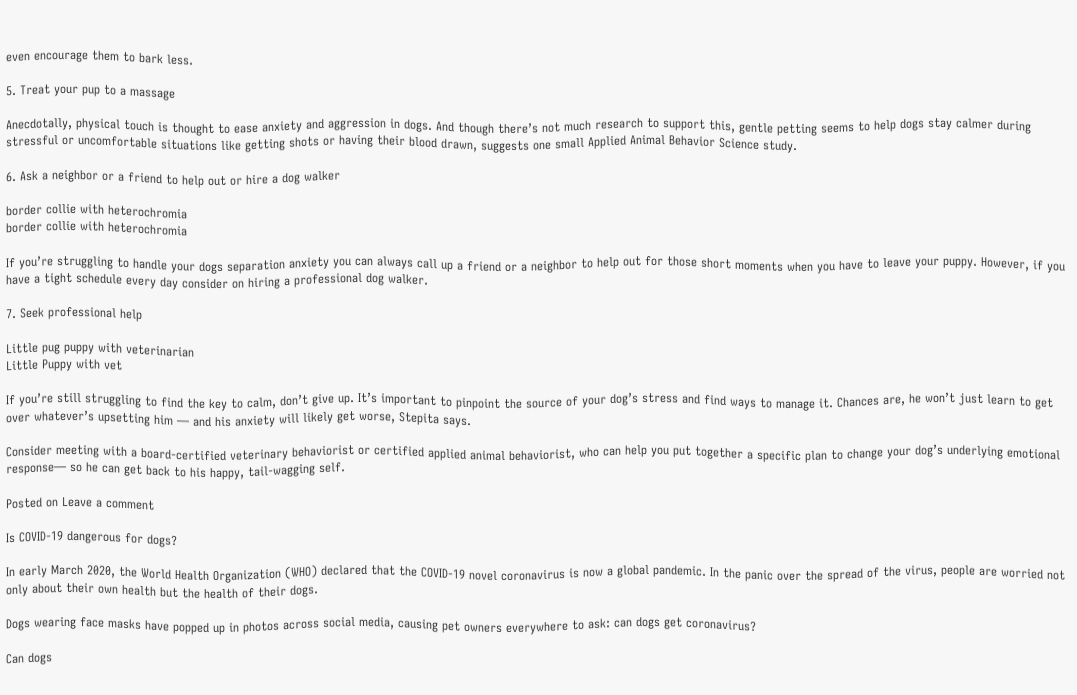even encourage them to bark less.

5. Treat your pup to a massage

Anecdotally, physical touch is thought to ease anxiety and aggression in dogs. And though there’s not much research to support this, gentle petting seems to help dogs stay calmer during stressful or uncomfortable situations like getting shots or having their blood drawn, suggests one small Applied Animal Behavior Science study.

6. Ask a neighbor or a friend to help out or hire a dog walker

border collie with heterochromia
border collie with heterochromia

If you’re struggling to handle your dogs separation anxiety you can always call up a friend or a neighbor to help out for those short moments when you have to leave your puppy. However, if you have a tight schedule every day consider on hiring a professional dog walker.

7. Seek professional help

Little pug puppy with veterinarian
Little Puppy with vet

If you’re still struggling to find the key to calm, don’t give up. It’s important to pinpoint the source of your dog’s stress and find ways to manage it. Chances are, he won’t just learn to get over whatever’s upsetting him — and his anxiety will likely get worse, Stepita says.

Consider meeting with a board-certified veterinary behaviorist or certified applied animal behaviorist, who can help you put together a specific plan to change your dog’s underlying emotional response— so he can get back to his happy, tail-wagging self.

Posted on Leave a comment

Is COVID-19 dangerous for dogs?

In early March 2020, the World Health Organization (WHO) declared that the COVID-19 novel coronavirus is now a global pandemic. In the panic over the spread of the virus, people are worried not only about their own health but the health of their dogs.

Dogs wearing face masks have popped up in photos across social media, causing pet owners everywhere to ask: can dogs get coronavirus?

Can dogs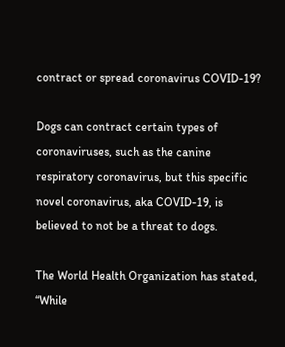contract or spread coronavirus COVID-19?

Dogs can contract certain types of coronaviruses, such as the canine respiratory coronavirus, but this specific novel coronavirus, aka COVID-19, is believed to not be a threat to dogs.

The World Health Organization has stated, “While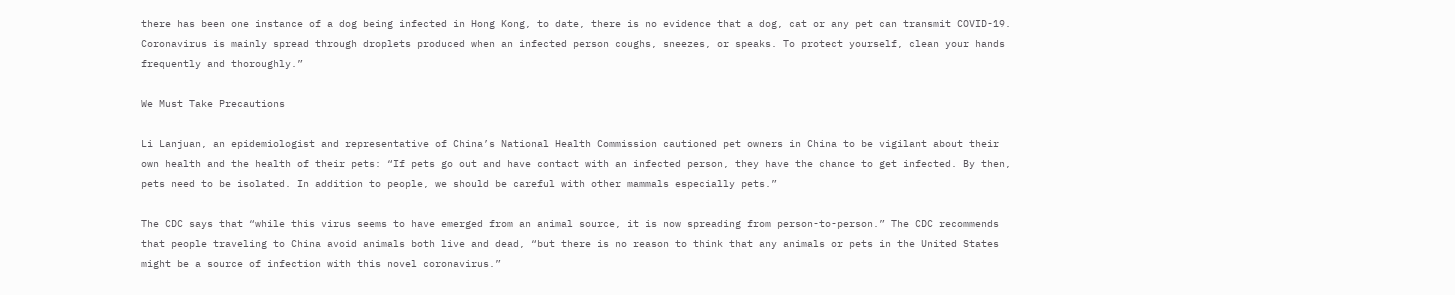there has been one instance of a dog being infected in Hong Kong, to date, there is no evidence that a dog, cat or any pet can transmit COVID-19. Coronavirus is mainly spread through droplets produced when an infected person coughs, sneezes, or speaks. To protect yourself, clean your hands frequently and thoroughly.”

We Must Take Precautions

Li Lanjuan, an epidemiologist and representative of China’s National Health Commission cautioned pet owners in China to be vigilant about their own health and the health of their pets: “If pets go out and have contact with an infected person, they have the chance to get infected. By then, pets need to be isolated. In addition to people, we should be careful with other mammals especially pets.”

The CDC says that “while this virus seems to have emerged from an animal source, it is now spreading from person-to-person.” The CDC recommends that people traveling to China avoid animals both live and dead, “but there is no reason to think that any animals or pets in the United States might be a source of infection with this novel coronavirus.”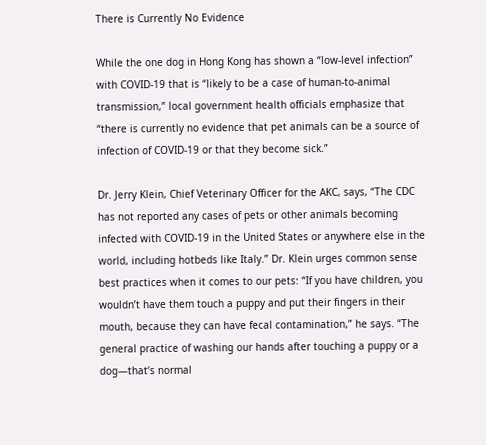There is Currently No Evidence

While the one dog in Hong Kong has shown a “low-level infection” with COVID-19 that is “likely to be a case of human-to-animal transmission,” local government health officials emphasize that “there is currently no evidence that pet animals can be a source of infection of COVID-19 or that they become sick.”

Dr. Jerry Klein, Chief Veterinary Officer for the AKC, says, “The CDC has not reported any cases of pets or other animals becoming infected with COVID-19 in the United States or anywhere else in the world, including hotbeds like Italy.” Dr. Klein urges common sense best practices when it comes to our pets: “If you have children, you wouldn’t have them touch a puppy and put their fingers in their mouth, because they can have fecal contamination,” he says. “The general practice of washing our hands after touching a puppy or a dog—that’s normal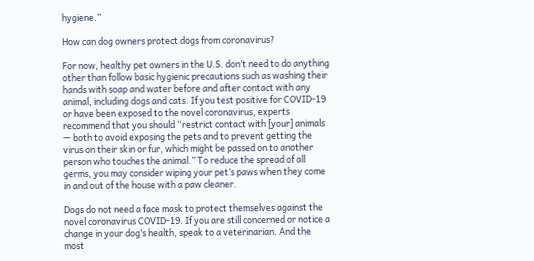hygiene.”

How can dog owners protect dogs from coronavirus?

For now, healthy pet owners in the U.S. don’t need to do anything other than follow basic hygienic precautions such as washing their hands with soap and water before and after contact with any animal, including dogs and cats. If you test positive for COVID-19 or have been exposed to the novel coronavirus, experts recommend that you should “restrict contact with [your] animals — both to avoid exposing the pets and to prevent getting the virus on their skin or fur, which might be passed on to another person who touches the animal.” To reduce the spread of all germs, you may consider wiping your pet’s paws when they come in and out of the house with a paw cleaner.

Dogs do not need a face mask to protect themselves against the novel coronavirus COVID-19. If you are still concerned or notice a change in your dog’s health, speak to a veterinarian. And the most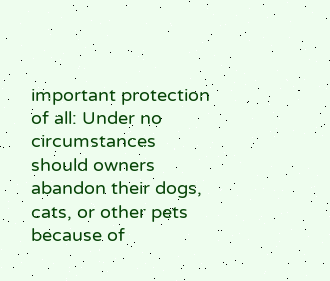important protection of all: Under no circumstances should owners abandon their dogs, cats, or other pets because of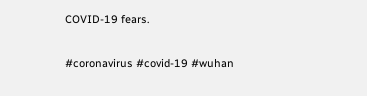COVID-19 fears.

#coronavirus #covid-19 #wuhan